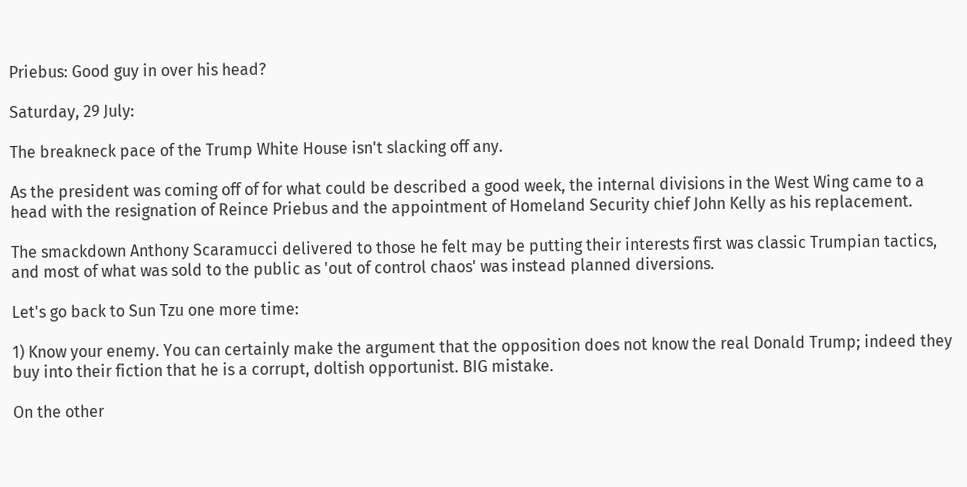Priebus: Good guy in over his head?

Saturday, 29 July:

The breakneck pace of the Trump White House isn't slacking off any.

As the president was coming off of for what could be described a good week, the internal divisions in the West Wing came to a head with the resignation of Reince Priebus and the appointment of Homeland Security chief John Kelly as his replacement.

The smackdown Anthony Scaramucci delivered to those he felt may be putting their interests first was classic Trumpian tactics, and most of what was sold to the public as 'out of control chaos' was instead planned diversions.

Let's go back to Sun Tzu one more time:

1) Know your enemy. You can certainly make the argument that the opposition does not know the real Donald Trump; indeed they buy into their fiction that he is a corrupt, doltish opportunist. BIG mistake.

On the other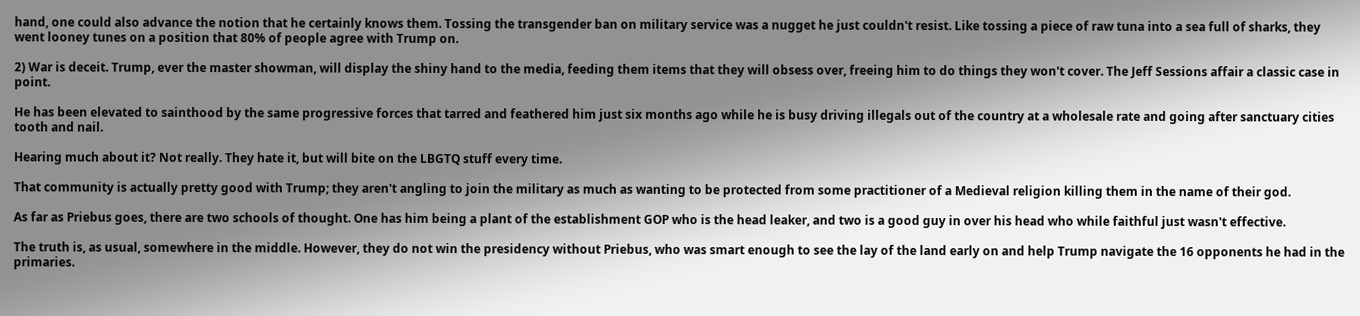hand, one could also advance the notion that he certainly knows them. Tossing the transgender ban on military service was a nugget he just couldn't resist. Like tossing a piece of raw tuna into a sea full of sharks, they went looney tunes on a position that 80% of people agree with Trump on.

2) War is deceit. Trump, ever the master showman, will display the shiny hand to the media, feeding them items that they will obsess over, freeing him to do things they won't cover. The Jeff Sessions affair a classic case in point.

He has been elevated to sainthood by the same progressive forces that tarred and feathered him just six months ago while he is busy driving illegals out of the country at a wholesale rate and going after sanctuary cities tooth and nail.

Hearing much about it? Not really. They hate it, but will bite on the LBGTQ stuff every time.

That community is actually pretty good with Trump; they aren't angling to join the military as much as wanting to be protected from some practitioner of a Medieval religion killing them in the name of their god.

As far as Priebus goes, there are two schools of thought. One has him being a plant of the establishment GOP who is the head leaker, and two is a good guy in over his head who while faithful just wasn't effective.

The truth is, as usual, somewhere in the middle. However, they do not win the presidency without Priebus, who was smart enough to see the lay of the land early on and help Trump navigate the 16 opponents he had in the primaries.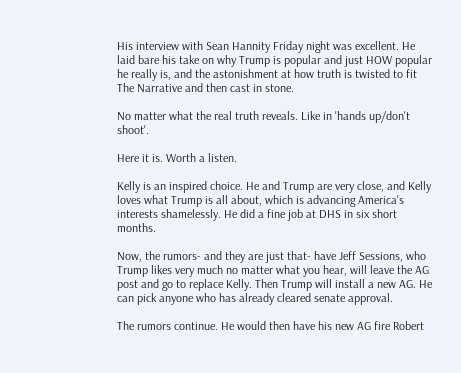His interview with Sean Hannity Friday night was excellent. He laid bare his take on why Trump is popular and just HOW popular he really is, and the astonishment at how truth is twisted to fit The Narrative and then cast in stone.

No matter what the real truth reveals. Like in 'hands up/don't shoot'.

Here it is. Worth a listen.

Kelly is an inspired choice. He and Trump are very close, and Kelly loves what Trump is all about, which is advancing America's interests shamelessly. He did a fine job at DHS in six short months.

Now, the rumors- and they are just that- have Jeff Sessions, who Trump likes very much no matter what you hear, will leave the AG post and go to replace Kelly. Then Trump will install a new AG. He can pick anyone who has already cleared senate approval.

The rumors continue. He would then have his new AG fire Robert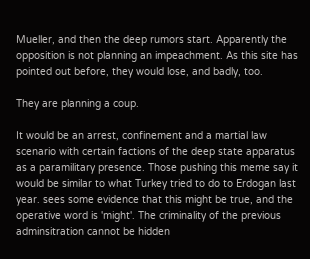Mueller, and then the deep rumors start. Apparently the opposition is not planning an impeachment. As this site has pointed out before, they would lose, and badly, too.

They are planning a coup.

It would be an arrest, confinement and a martial law scenario with certain factions of the deep state apparatus as a paramilitary presence. Those pushing this meme say it would be similar to what Turkey tried to do to Erdogan last year. sees some evidence that this might be true, and the operative word is 'might'. The criminality of the previous adminsitration cannot be hidden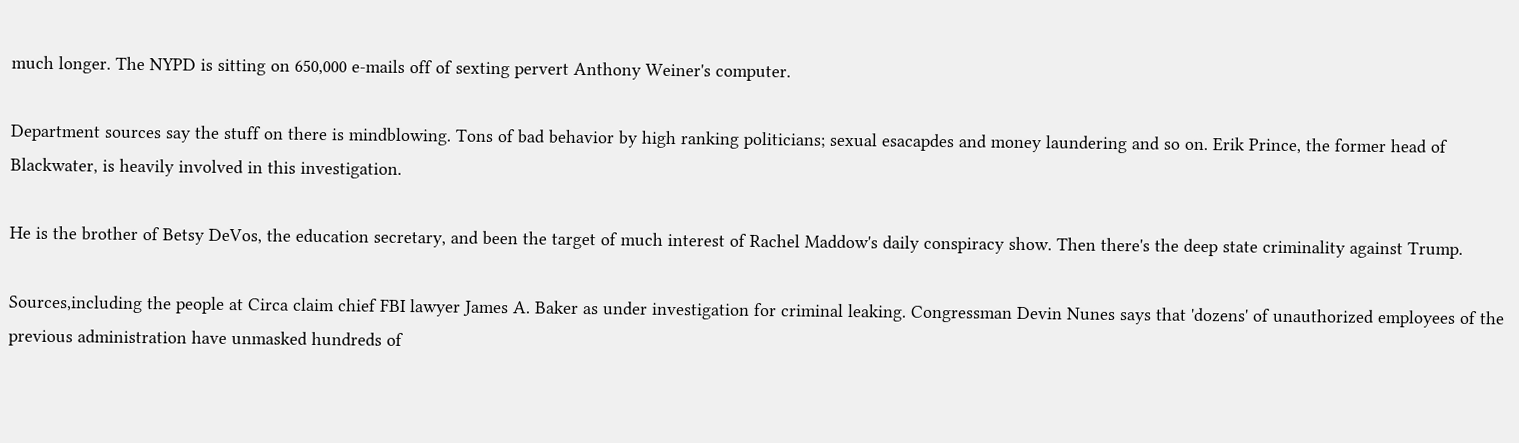much longer. The NYPD is sitting on 650,000 e-mails off of sexting pervert Anthony Weiner's computer.

Department sources say the stuff on there is mindblowing. Tons of bad behavior by high ranking politicians; sexual esacapdes and money laundering and so on. Erik Prince, the former head of Blackwater, is heavily involved in this investigation.

He is the brother of Betsy DeVos, the education secretary, and been the target of much interest of Rachel Maddow's daily conspiracy show. Then there's the deep state criminality against Trump.

Sources,including the people at Circa claim chief FBI lawyer James A. Baker as under investigation for criminal leaking. Congressman Devin Nunes says that 'dozens' of unauthorized employees of the previous administration have unmasked hundreds of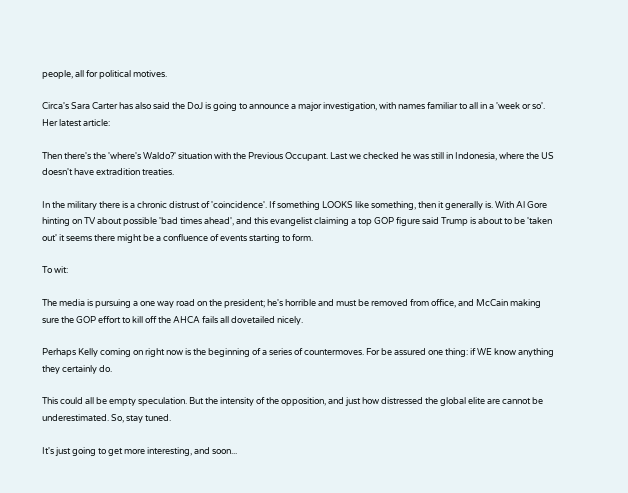people, all for political motives.

Circa's Sara Carter has also said the DoJ is going to announce a major investigation, with names familiar to all in a 'week or so'. Her latest article:

Then there's the 'where's Waldo?' situation with the Previous Occupant. Last we checked he was still in Indonesia, where the US doesn't have extradition treaties.

In the military there is a chronic distrust of 'coincidence'. If something LOOKS like something, then it generally is. With Al Gore hinting on TV about possible 'bad times ahead', and this evangelist claiming a top GOP figure said Trump is about to be 'taken out' it seems there might be a confluence of events starting to form.

To wit:

The media is pursuing a one way road on the president; he's horrible and must be removed from office, and McCain making sure the GOP effort to kill off the AHCA fails all dovetailed nicely.

Perhaps Kelly coming on right now is the beginning of a series of countermoves. For be assured one thing: if WE know anything they certainly do.

This could all be empty speculation. But the intensity of the opposition, and just how distressed the global elite are cannot be underestimated. So, stay tuned.

It's just going to get more interesting, and soon...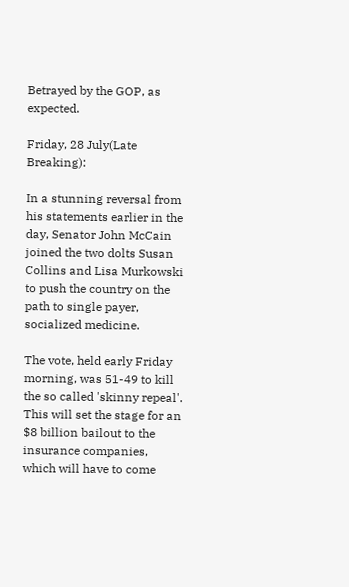Betrayed by the GOP, as expected.

Friday, 28 July(Late Breaking):

In a stunning reversal from his statements earlier in the day, Senator John McCain joined the two dolts Susan Collins and Lisa Murkowski to push the country on the path to single payer, socialized medicine.

The vote, held early Friday morning, was 51-49 to kill the so called 'skinny repeal'. This will set the stage for an $8 billion bailout to the insurance companies, which will have to come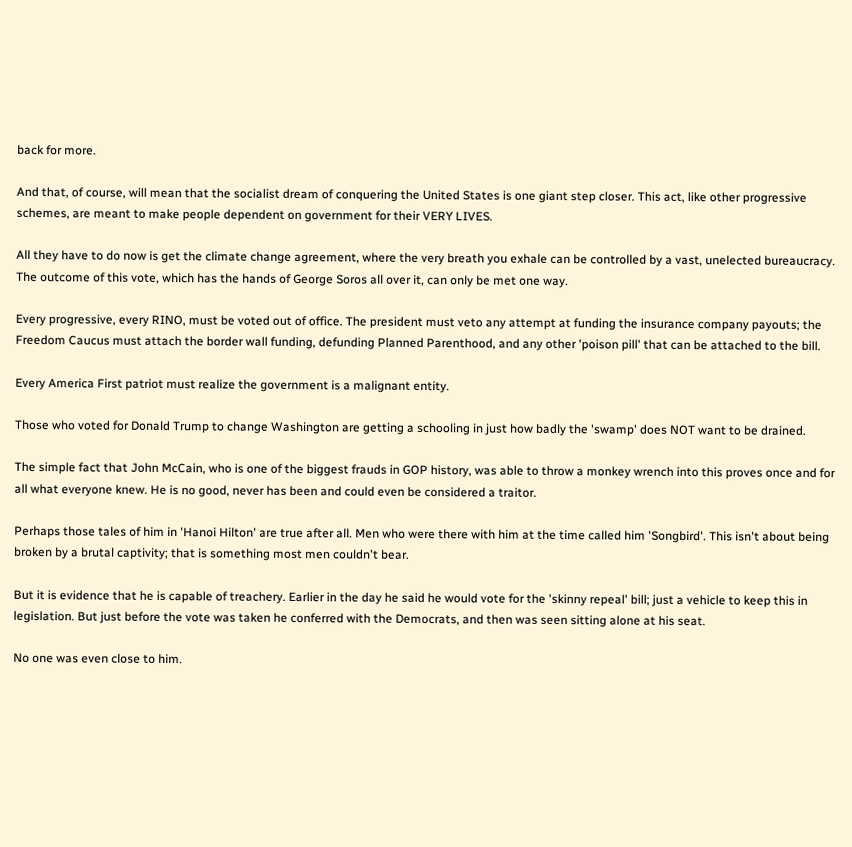back for more.

And that, of course, will mean that the socialist dream of conquering the United States is one giant step closer. This act, like other progressive schemes, are meant to make people dependent on government for their VERY LIVES.

All they have to do now is get the climate change agreement, where the very breath you exhale can be controlled by a vast, unelected bureaucracy. The outcome of this vote, which has the hands of George Soros all over it, can only be met one way.

Every progressive, every RINO, must be voted out of office. The president must veto any attempt at funding the insurance company payouts; the Freedom Caucus must attach the border wall funding, defunding Planned Parenthood, and any other 'poison pill' that can be attached to the bill.

Every America First patriot must realize the government is a malignant entity.

Those who voted for Donald Trump to change Washington are getting a schooling in just how badly the 'swamp' does NOT want to be drained.

The simple fact that John McCain, who is one of the biggest frauds in GOP history, was able to throw a monkey wrench into this proves once and for all what everyone knew. He is no good, never has been and could even be considered a traitor.

Perhaps those tales of him in 'Hanoi Hilton' are true after all. Men who were there with him at the time called him 'Songbird'. This isn't about being broken by a brutal captivity; that is something most men couldn't bear.

But it is evidence that he is capable of treachery. Earlier in the day he said he would vote for the 'skinny repeal' bill; just a vehicle to keep this in legislation. But just before the vote was taken he conferred with the Democrats, and then was seen sitting alone at his seat.

No one was even close to him.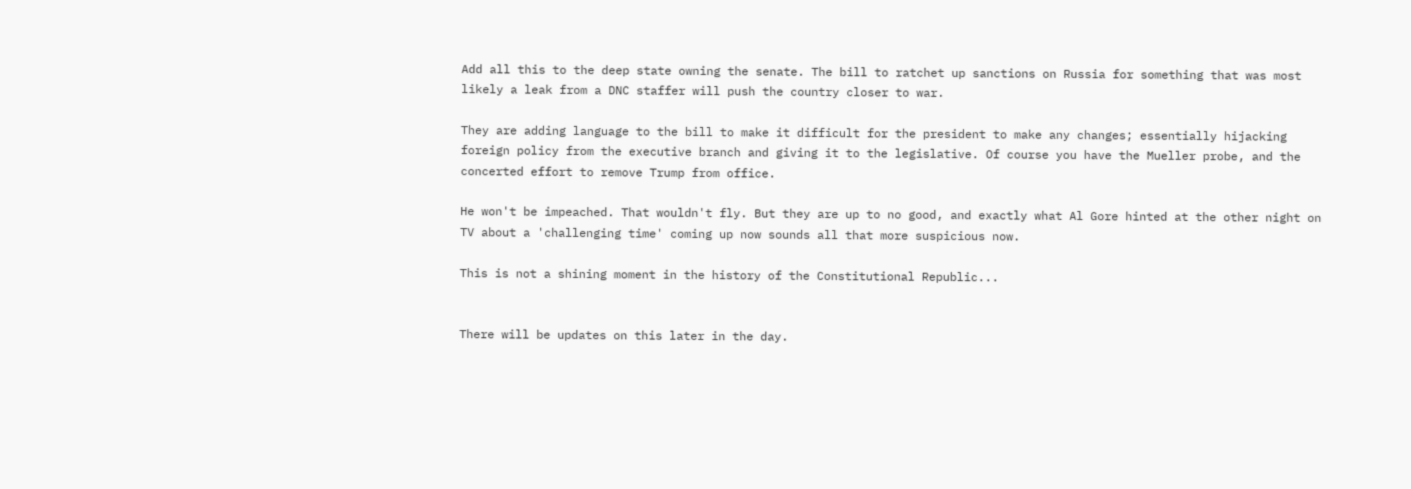Add all this to the deep state owning the senate. The bill to ratchet up sanctions on Russia for something that was most likely a leak from a DNC staffer will push the country closer to war.

They are adding language to the bill to make it difficult for the president to make any changes; essentially hijacking foreign policy from the executive branch and giving it to the legislative. Of course you have the Mueller probe, and the concerted effort to remove Trump from office.

He won't be impeached. That wouldn't fly. But they are up to no good, and exactly what Al Gore hinted at the other night on TV about a 'challenging time' coming up now sounds all that more suspicious now.

This is not a shining moment in the history of the Constitutional Republic...


There will be updates on this later in the day.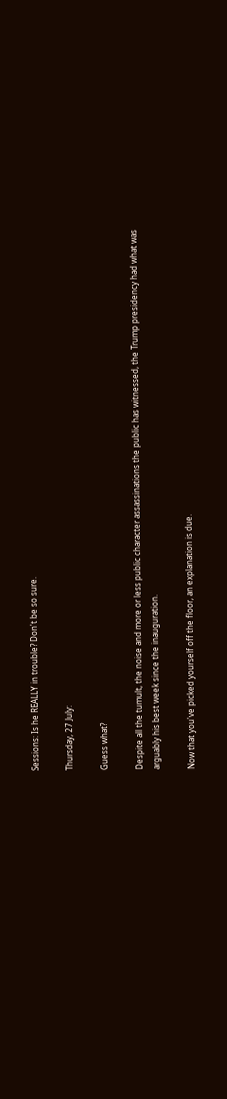Sessions: Is he REALLY in trouble? Don't be so sure.

Thursday, 27 July:

Guess what?

Despite all the tumult, the noise and more or less public character assassinations the public has witnessed, the Trump presidency had what was arguably his best week since the inauguration.

Now that you've picked yourself off the floor, an explanation is due.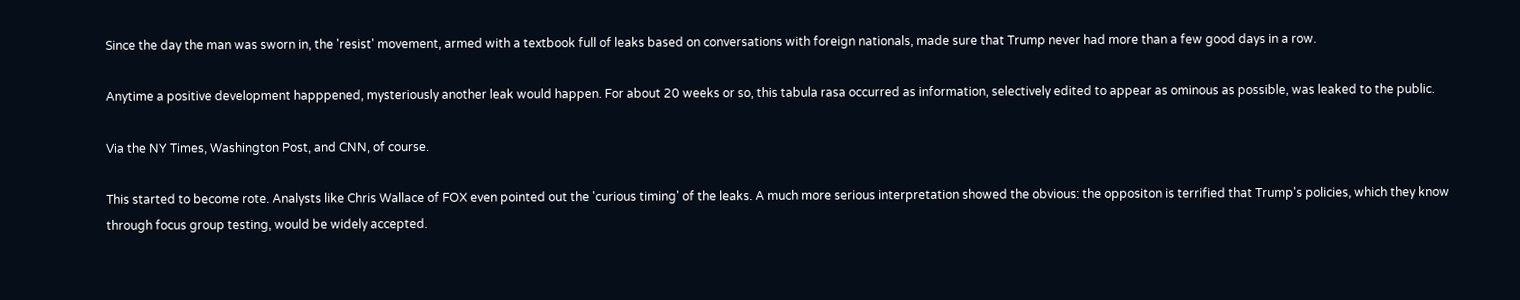Since the day the man was sworn in, the 'resist' movement, armed with a textbook full of leaks based on conversations with foreign nationals, made sure that Trump never had more than a few good days in a row.

Anytime a positive development happpened, mysteriously another leak would happen. For about 20 weeks or so, this tabula rasa occurred as information, selectively edited to appear as ominous as possible, was leaked to the public.

Via the NY Times, Washington Post, and CNN, of course.

This started to become rote. Analysts like Chris Wallace of FOX even pointed out the 'curious timing' of the leaks. A much more serious interpretation showed the obvious: the oppositon is terrified that Trump's policies, which they know through focus group testing, would be widely accepted.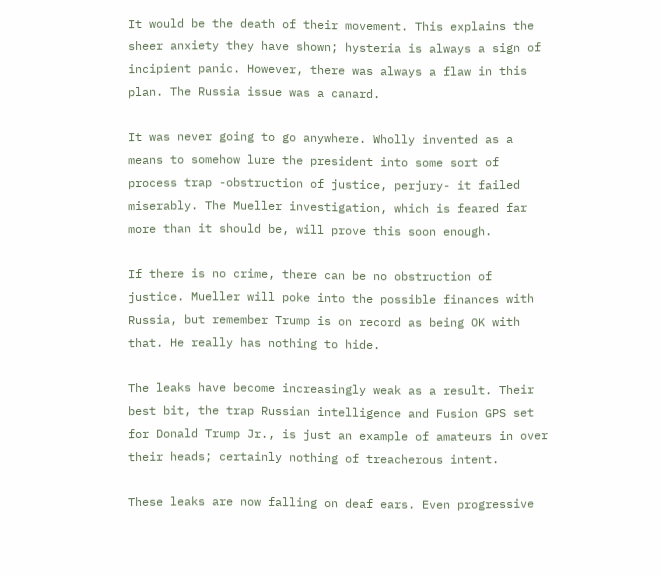It would be the death of their movement. This explains the sheer anxiety they have shown; hysteria is always a sign of incipient panic. However, there was always a flaw in this plan. The Russia issue was a canard.

It was never going to go anywhere. Wholly invented as a means to somehow lure the president into some sort of process trap -obstruction of justice, perjury- it failed miserably. The Mueller investigation, which is feared far more than it should be, will prove this soon enough.

If there is no crime, there can be no obstruction of justice. Mueller will poke into the possible finances with Russia, but remember Trump is on record as being OK with that. He really has nothing to hide.

The leaks have become increasingly weak as a result. Their best bit, the trap Russian intelligence and Fusion GPS set for Donald Trump Jr., is just an example of amateurs in over their heads; certainly nothing of treacherous intent.

These leaks are now falling on deaf ears. Even progressive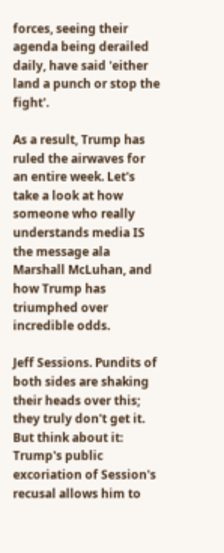forces, seeing their agenda being derailed daily, have said 'either land a punch or stop the fight'.

As a result, Trump has ruled the airwaves for an entire week. Let's take a look at how someone who really understands media IS the message ala Marshall McLuhan, and how Trump has triumphed over incredible odds.

Jeff Sessions. Pundits of both sides are shaking their heads over this; they truly don't get it. But think about it: Trump's public excoriation of Session's recusal allows him to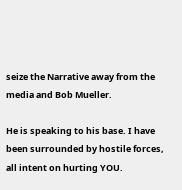seize the Narrative away from the media and Bob Mueller.

He is speaking to his base. I have been surrounded by hostile forces, all intent on hurting YOU.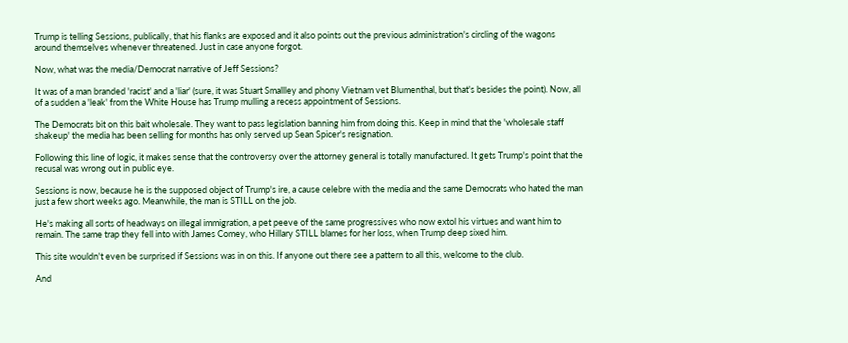Trump is telling Sessions, publically, that his flanks are exposed and it also points out the previous administration's circling of the wagons around themselves whenever threatened. Just in case anyone forgot.

Now, what was the media/Democrat narrative of Jeff Sessions?

It was of a man branded 'racist' and a 'liar' (sure, it was Stuart Smallley and phony Vietnam vet Blumenthal, but that's besides the point). Now, all of a sudden a 'leak' from the White House has Trump mulling a recess appointment of Sessions.

The Democrats bit on this bait wholesale. They want to pass legislation banning him from doing this. Keep in mind that the 'wholesale staff shakeup' the media has been selling for months has only served up Sean Spicer's resignation.

Following this line of logic, it makes sense that the controversy over the attorney general is totally manufactured. It gets Trump's point that the recusal was wrong out in public eye.

Sessions is now, because he is the supposed object of Trump's ire, a cause celebre with the media and the same Democrats who hated the man just a few short weeks ago. Meanwhile, the man is STILL on the job.

He's making all sorts of headways on illegal immigration, a pet peeve of the same progressives who now extol his virtues and want him to remain. The same trap they fell into with James Comey, who Hillary STILL blames for her loss, when Trump deep sixed him.

This site wouldn't even be surprised if Sessions was in on this. If anyone out there see a pattern to all this, welcome to the club.

And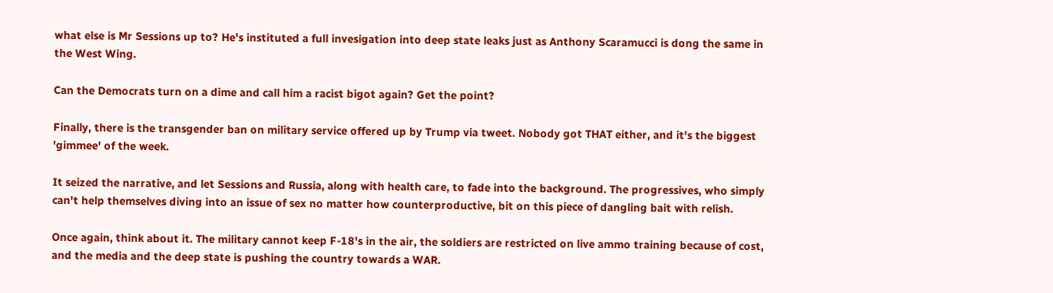what else is Mr Sessions up to? He's instituted a full invesigation into deep state leaks just as Anthony Scaramucci is dong the same in the West Wing.

Can the Democrats turn on a dime and call him a racist bigot again? Get the point?

Finally, there is the transgender ban on military service offered up by Trump via tweet. Nobody got THAT either, and it's the biggest 'gimmee' of the week.

It seized the narrative, and let Sessions and Russia, along with health care, to fade into the background. The progressives, who simply can't help themselves diving into an issue of sex no matter how counterproductive, bit on this piece of dangling bait with relish.

Once again, think about it. The military cannot keep F-18's in the air, the soldiers are restricted on live ammo training because of cost, and the media and the deep state is pushing the country towards a WAR.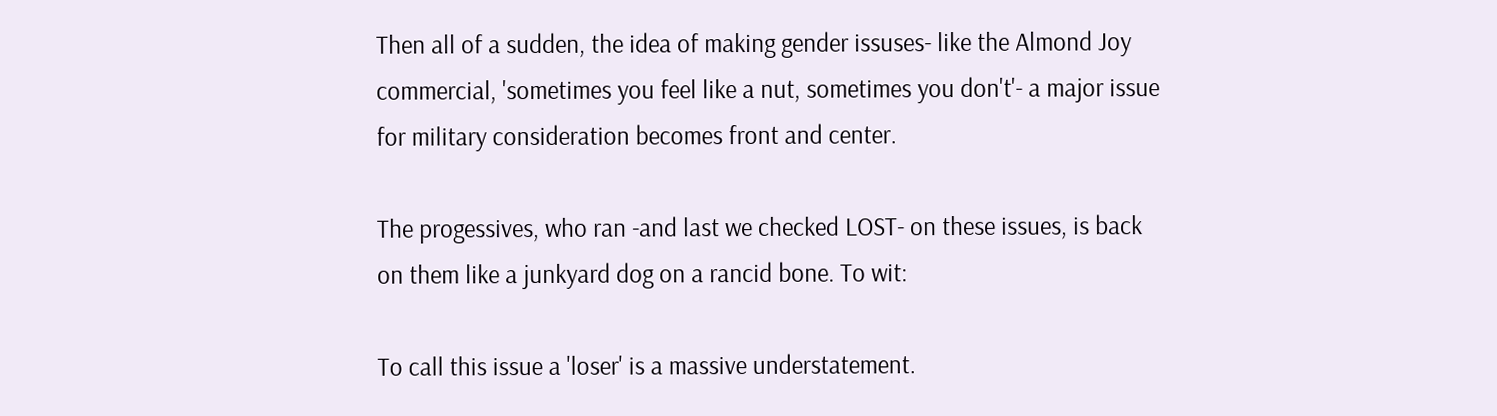Then all of a sudden, the idea of making gender issuses- like the Almond Joy commercial, 'sometimes you feel like a nut, sometimes you don't'- a major issue for military consideration becomes front and center.

The progessives, who ran -and last we checked LOST- on these issues, is back on them like a junkyard dog on a rancid bone. To wit:

To call this issue a 'loser' is a massive understatement.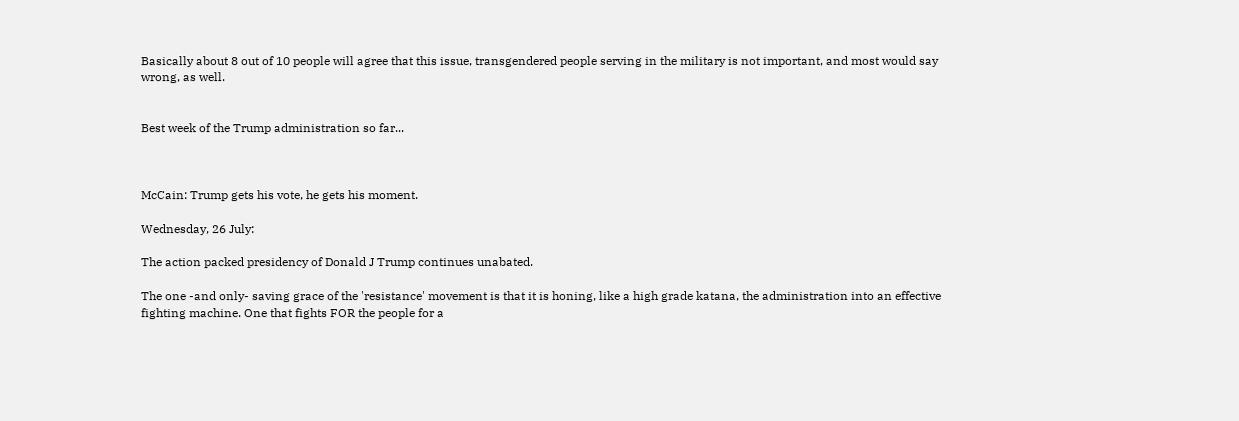Basically about 8 out of 10 people will agree that this issue, transgendered people serving in the military is not important, and most would say wrong, as well.


Best week of the Trump administration so far...



McCain: Trump gets his vote, he gets his moment.

Wednesday, 26 July:

The action packed presidency of Donald J Trump continues unabated.

The one -and only- saving grace of the 'resistance' movement is that it is honing, like a high grade katana, the administration into an effective fighting machine. One that fights FOR the people for a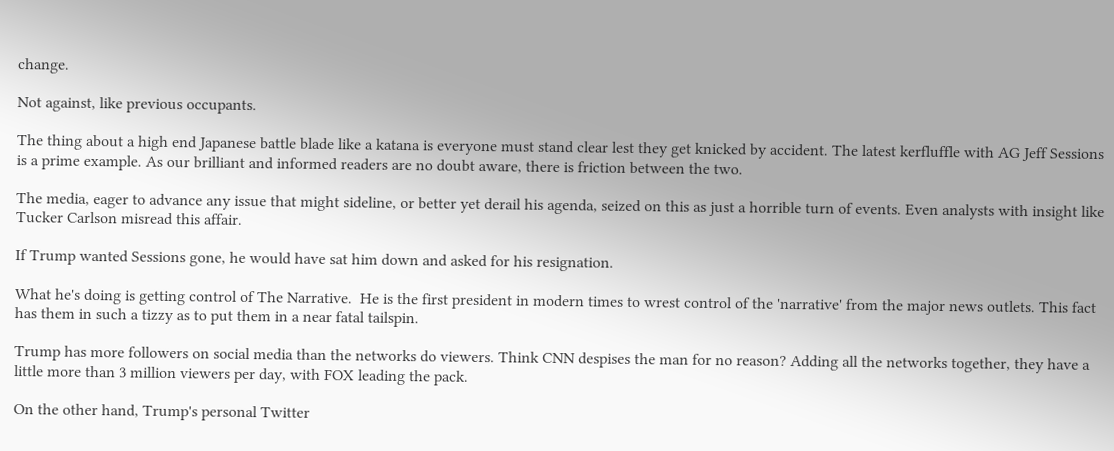change.

Not against, like previous occupants.

The thing about a high end Japanese battle blade like a katana is everyone must stand clear lest they get knicked by accident. The latest kerfluffle with AG Jeff Sessions is a prime example. As our brilliant and informed readers are no doubt aware, there is friction between the two.

The media, eager to advance any issue that might sideline, or better yet derail his agenda, seized on this as just a horrible turn of events. Even analysts with insight like Tucker Carlson misread this affair.

If Trump wanted Sessions gone, he would have sat him down and asked for his resignation.

What he's doing is getting control of The Narrative.  He is the first president in modern times to wrest control of the 'narrative' from the major news outlets. This fact has them in such a tizzy as to put them in a near fatal tailspin.

Trump has more followers on social media than the networks do viewers. Think CNN despises the man for no reason? Adding all the networks together, they have a little more than 3 million viewers per day, with FOX leading the pack.

On the other hand, Trump's personal Twitter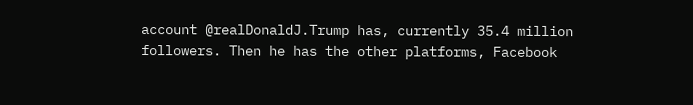account @realDonaldJ.Trump has, currently 35.4 million followers. Then he has the other platforms, Facebook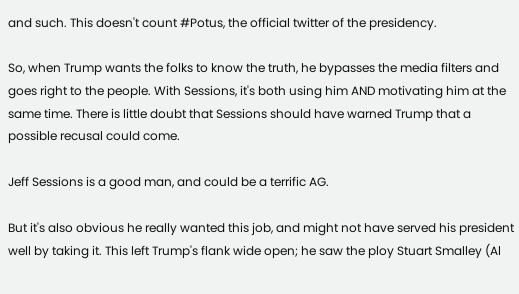and such. This doesn't count #Potus, the official twitter of the presidency.

So, when Trump wants the folks to know the truth, he bypasses the media filters and goes right to the people. With Sessions, it's both using him AND motivating him at the same time. There is little doubt that Sessions should have warned Trump that a possible recusal could come.

Jeff Sessions is a good man, and could be a terrific AG.

But it's also obvious he really wanted this job, and might not have served his president well by taking it. This left Trump's flank wide open; he saw the ploy Stuart Smalley (Al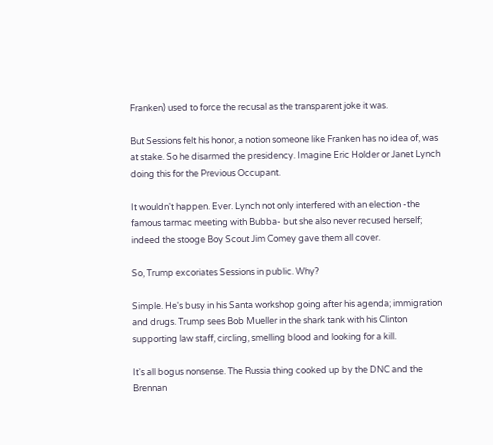Franken) used to force the recusal as the transparent joke it was.

But Sessions felt his honor, a notion someone like Franken has no idea of, was at stake. So he disarmed the presidency. Imagine Eric Holder or Janet Lynch doing this for the Previous Occupant.

It wouldn't happen. Ever. Lynch not only interfered with an election -the famous tarmac meeting with Bubba- but she also never recused herself; indeed the stooge Boy Scout Jim Comey gave them all cover.

So, Trump excoriates Sessions in public. Why?

Simple. He's busy in his Santa workshop going after his agenda; immigration and drugs. Trump sees Bob Mueller in the shark tank with his Clinton supporting law staff, circling, smelling blood and looking for a kill.

It's all bogus nonsense. The Russia thing cooked up by the DNC and the Brennan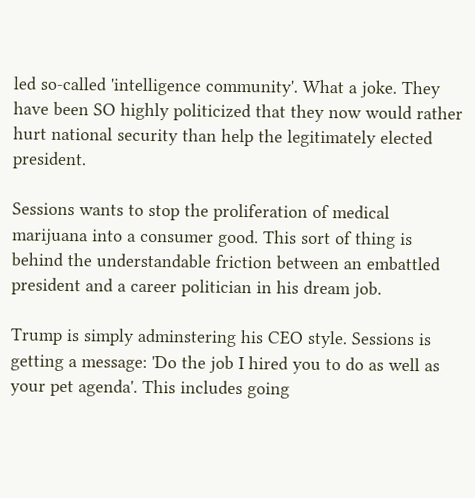led so-called 'intelligence community'. What a joke. They have been SO highly politicized that they now would rather hurt national security than help the legitimately elected president.

Sessions wants to stop the proliferation of medical marijuana into a consumer good. This sort of thing is behind the understandable friction between an embattled president and a career politician in his dream job.

Trump is simply adminstering his CEO style. Sessions is getting a message: 'Do the job I hired you to do as well as your pet agenda'. This includes going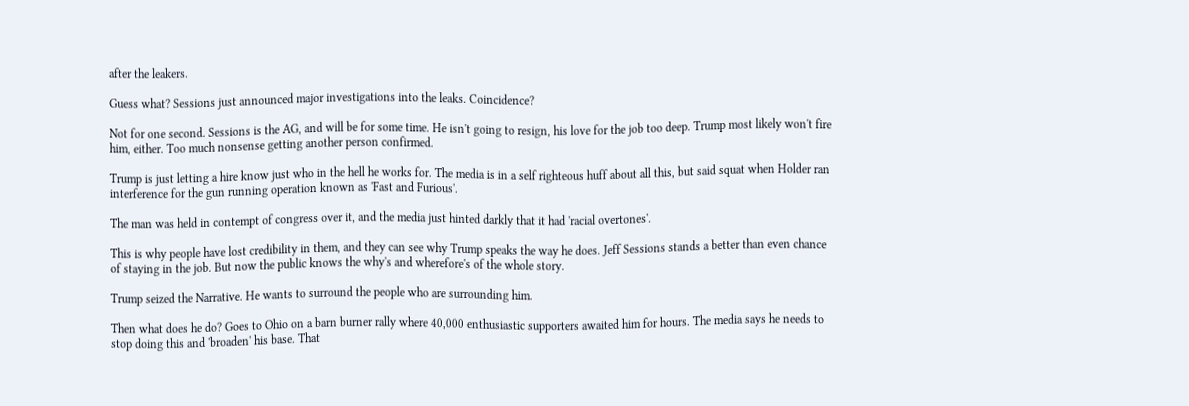after the leakers.

Guess what? Sessions just announced major investigations into the leaks. Coincidence?

Not for one second. Sessions is the AG, and will be for some time. He isn't going to resign, his love for the job too deep. Trump most likely won't fire him, either. Too much nonsense getting another person confirmed.

Trump is just letting a hire know just who in the hell he works for. The media is in a self righteous huff about all this, but said squat when Holder ran interference for the gun running operation known as 'Fast and Furious'.

The man was held in contempt of congress over it, and the media just hinted darkly that it had 'racial overtones'.

This is why people have lost credibility in them, and they can see why Trump speaks the way he does. Jeff Sessions stands a better than even chance of staying in the job. But now the public knows the why's and wherefore's of the whole story.

Trump seized the Narrative. He wants to surround the people who are surrounding him.

Then what does he do? Goes to Ohio on a barn burner rally where 40,000 enthusiastic supporters awaited him for hours. The media says he needs to stop doing this and 'broaden' his base. That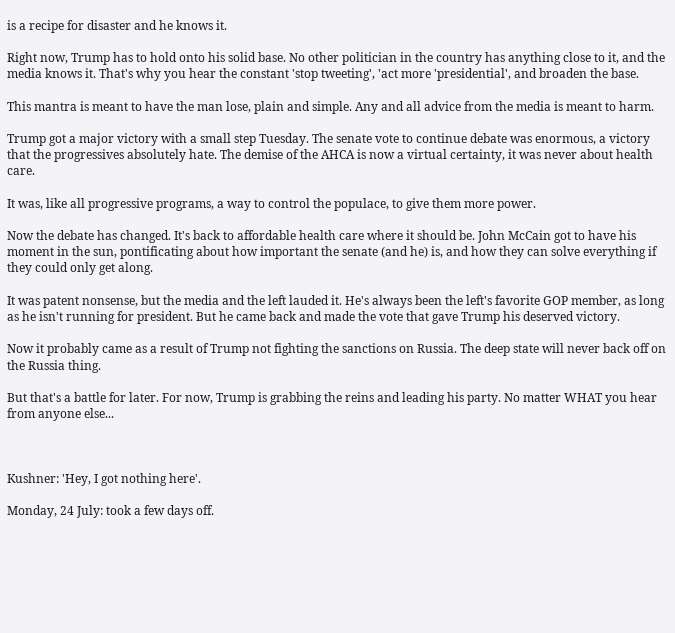is a recipe for disaster and he knows it.

Right now, Trump has to hold onto his solid base. No other politician in the country has anything close to it, and the media knows it. That's why you hear the constant 'stop tweeting', 'act more 'presidential', and broaden the base.

This mantra is meant to have the man lose, plain and simple. Any and all advice from the media is meant to harm.

Trump got a major victory with a small step Tuesday. The senate vote to continue debate was enormous, a victory that the progressives absolutely hate. The demise of the AHCA is now a virtual certainty, it was never about health care.

It was, like all progressive programs, a way to control the populace, to give them more power.

Now the debate has changed. It's back to affordable health care where it should be. John McCain got to have his moment in the sun, pontificating about how important the senate (and he) is, and how they can solve everything if they could only get along.

It was patent nonsense, but the media and the left lauded it. He's always been the left's favorite GOP member, as long as he isn't running for president. But he came back and made the vote that gave Trump his deserved victory.

Now it probably came as a result of Trump not fighting the sanctions on Russia. The deep state will never back off on the Russia thing.

But that's a battle for later. For now, Trump is grabbing the reins and leading his party. No matter WHAT you hear from anyone else...



Kushner: 'Hey, I got nothing here'.

Monday, 24 July: took a few days off.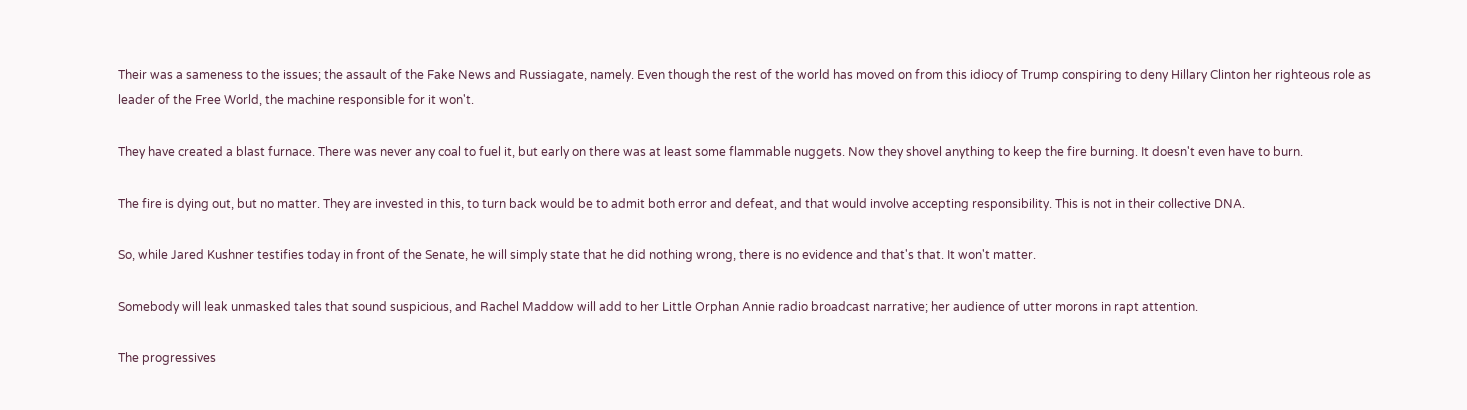Their was a sameness to the issues; the assault of the Fake News and Russiagate, namely. Even though the rest of the world has moved on from this idiocy of Trump conspiring to deny Hillary Clinton her righteous role as leader of the Free World, the machine responsible for it won't.

They have created a blast furnace. There was never any coal to fuel it, but early on there was at least some flammable nuggets. Now they shovel anything to keep the fire burning. It doesn't even have to burn.

The fire is dying out, but no matter. They are invested in this, to turn back would be to admit both error and defeat, and that would involve accepting responsibility. This is not in their collective DNA.

So, while Jared Kushner testifies today in front of the Senate, he will simply state that he did nothing wrong, there is no evidence and that's that. It won't matter.

Somebody will leak unmasked tales that sound suspicious, and Rachel Maddow will add to her Little Orphan Annie radio broadcast narrative; her audience of utter morons in rapt attention.

The progressives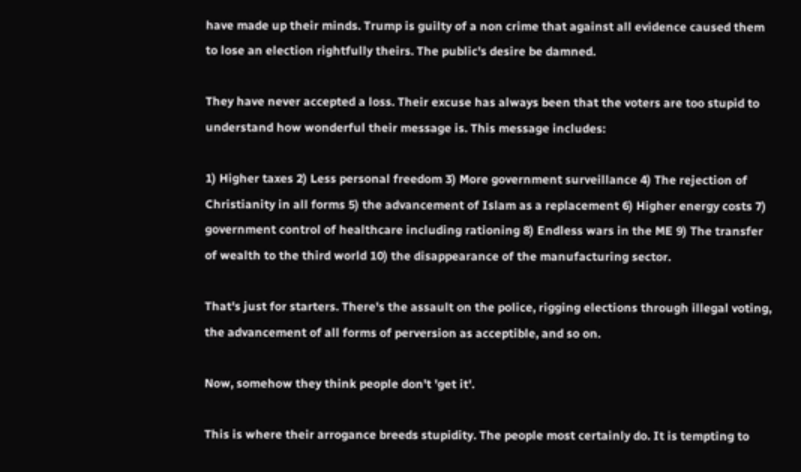have made up their minds. Trump is guilty of a non crime that against all evidence caused them to lose an election rightfully theirs. The public's desire be damned.

They have never accepted a loss. Their excuse has always been that the voters are too stupid to understand how wonderful their message is. This message includes:

1) Higher taxes 2) Less personal freedom 3) More government surveillance 4) The rejection of Christianity in all forms 5) the advancement of Islam as a replacement 6) Higher energy costs 7) government control of healthcare including rationing 8) Endless wars in the ME 9) The transfer of wealth to the third world 10) the disappearance of the manufacturing sector.

That's just for starters. There's the assault on the police, rigging elections through illegal voting, the advancement of all forms of perversion as acceptible, and so on.

Now, somehow they think people don't 'get it'.

This is where their arrogance breeds stupidity. The people most certainly do. It is tempting to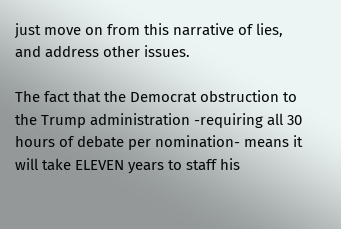just move on from this narrative of lies, and address other issues.

The fact that the Democrat obstruction to the Trump administration -requiring all 30 hours of debate per nomination- means it will take ELEVEN years to staff his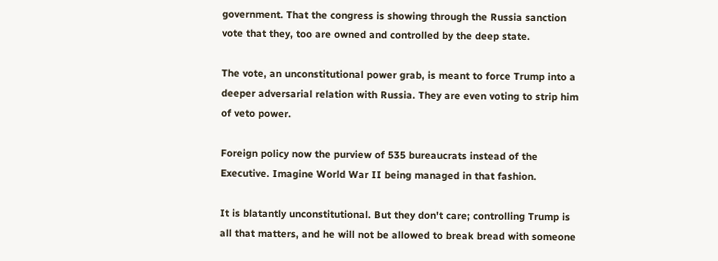government. That the congress is showing through the Russia sanction vote that they, too are owned and controlled by the deep state.

The vote, an unconstitutional power grab, is meant to force Trump into a deeper adversarial relation with Russia. They are even voting to strip him of veto power.

Foreign policy now the purview of 535 bureaucrats instead of the Executive. Imagine World War II being managed in that fashion.

It is blatantly unconstitutional. But they don't care; controlling Trump is all that matters, and he will not be allowed to break bread with someone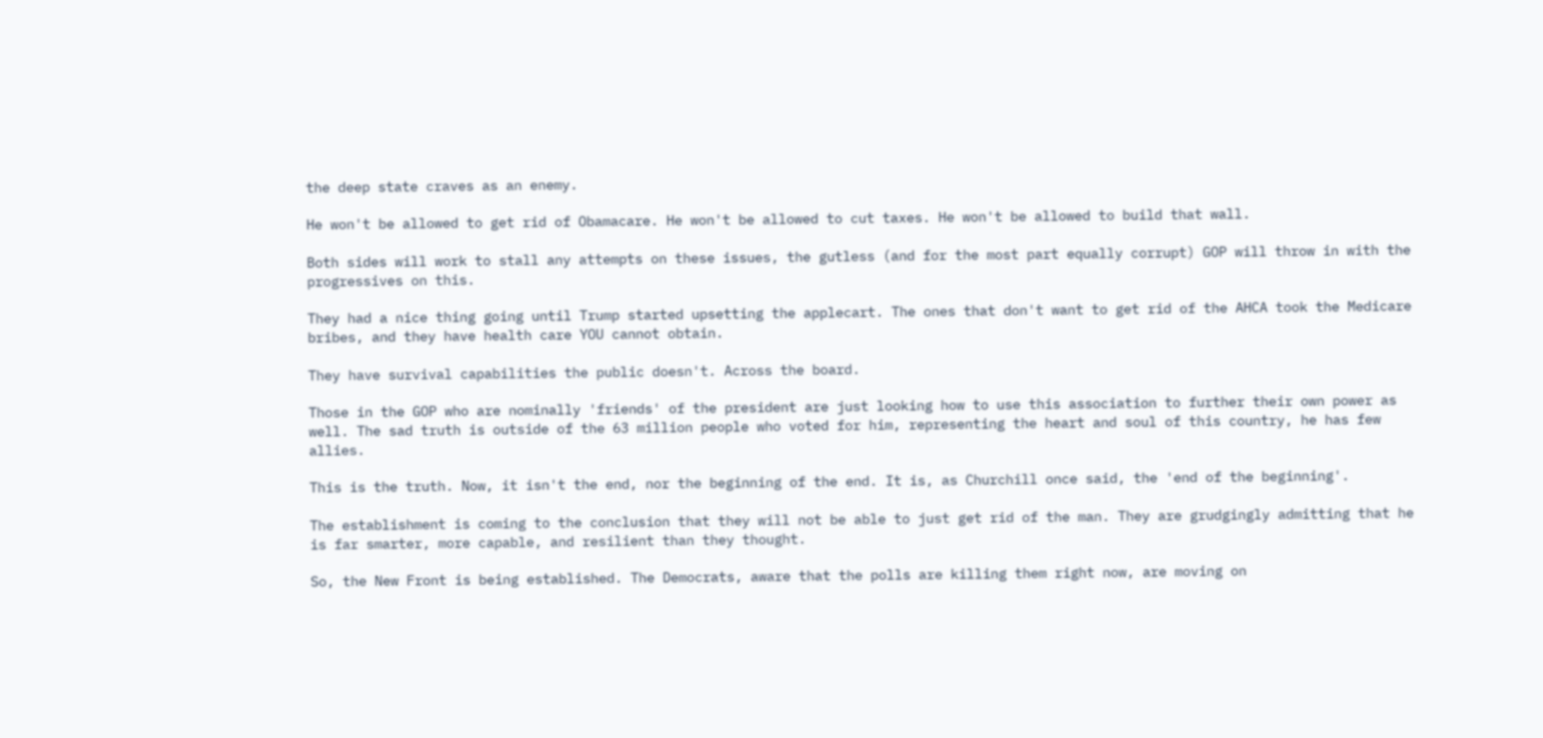the deep state craves as an enemy.

He won't be allowed to get rid of Obamacare. He won't be allowed to cut taxes. He won't be allowed to build that wall.

Both sides will work to stall any attempts on these issues, the gutless (and for the most part equally corrupt) GOP will throw in with the progressives on this.

They had a nice thing going until Trump started upsetting the applecart. The ones that don't want to get rid of the AHCA took the Medicare bribes, and they have health care YOU cannot obtain.

They have survival capabilities the public doesn't. Across the board.

Those in the GOP who are nominally 'friends' of the president are just looking how to use this association to further their own power as well. The sad truth is outside of the 63 million people who voted for him, representing the heart and soul of this country, he has few allies.

This is the truth. Now, it isn't the end, nor the beginning of the end. It is, as Churchill once said, the 'end of the beginning'.

The establishment is coming to the conclusion that they will not be able to just get rid of the man. They are grudgingly admitting that he is far smarter, more capable, and resilient than they thought.

So, the New Front is being established. The Democrats, aware that the polls are killing them right now, are moving on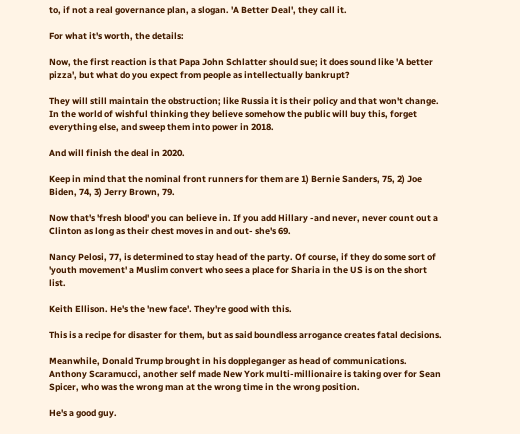to, if not a real governance plan, a slogan. 'A Better Deal', they call it.

For what it's worth, the details:

Now, the first reaction is that Papa John Schlatter should sue; it does sound like 'A better pizza', but what do you expect from people as intellectually bankrupt?

They will still maintain the obstruction; like Russia it is their policy and that won't change. In the world of wishful thinking they believe somehow the public will buy this, forget everything else, and sweep them into power in 2018.

And will finish the deal in 2020.

Keep in mind that the nominal front runners for them are 1) Bernie Sanders, 75, 2) Joe Biden, 74, 3) Jerry Brown, 79.

Now that's 'fresh blood' you can believe in. If you add Hillary -and never, never count out a Clinton as long as their chest moves in and out- she's 69.

Nancy Pelosi, 77, is determined to stay head of the party. Of course, if they do some sort of 'youth movement' a Muslim convert who sees a place for Sharia in the US is on the short list.

Keith Ellison. He's the 'new face'. They're good with this.

This is a recipe for disaster for them, but as said boundless arrogance creates fatal decisions.

Meanwhile, Donald Trump brought in his doppleganger as head of communications. Anthony Scaramucci, another self made New York multi-millionaire is taking over for Sean Spicer, who was the wrong man at the wrong time in the wrong position.

He's a good guy.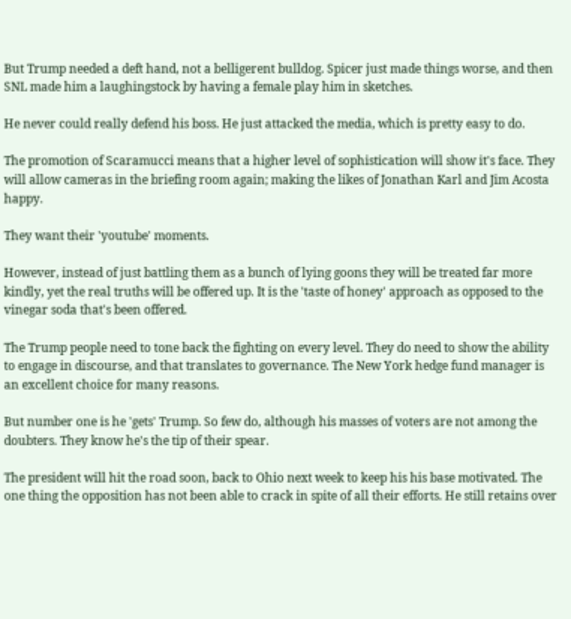But Trump needed a deft hand, not a belligerent bulldog. Spicer just made things worse, and then SNL made him a laughingstock by having a female play him in sketches.

He never could really defend his boss. He just attacked the media, which is pretty easy to do.

The promotion of Scaramucci means that a higher level of sophistication will show it's face. They will allow cameras in the briefing room again; making the likes of Jonathan Karl and Jim Acosta happy.

They want their 'youtube' moments.

However, instead of just battling them as a bunch of lying goons they will be treated far more kindly, yet the real truths will be offered up. It is the 'taste of honey' approach as opposed to the vinegar soda that's been offered.

The Trump people need to tone back the fighting on every level. They do need to show the ability to engage in discourse, and that translates to governance. The New York hedge fund manager is an excellent choice for many reasons.

But number one is he 'gets' Trump. So few do, although his masses of voters are not among the doubters. They know he's the tip of their spear.

The president will hit the road soon, back to Ohio next week to keep his his base motivated. The one thing the opposition has not been able to crack in spite of all their efforts. He still retains over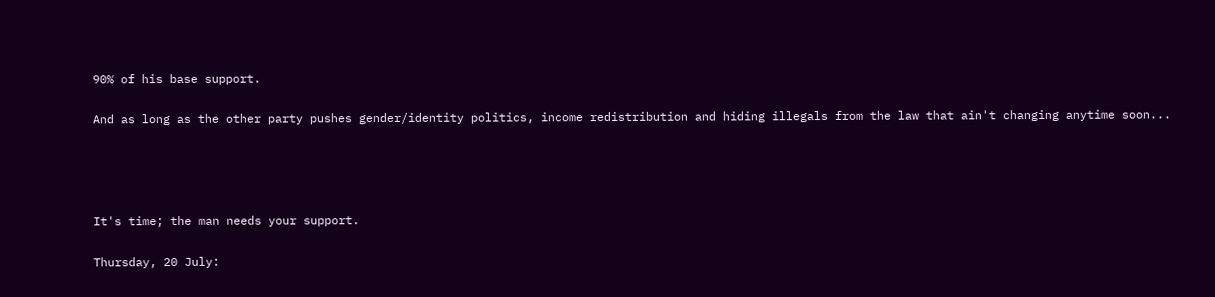90% of his base support.

And as long as the other party pushes gender/identity politics, income redistribution and hiding illegals from the law that ain't changing anytime soon...




It's time; the man needs your support.

Thursday, 20 July: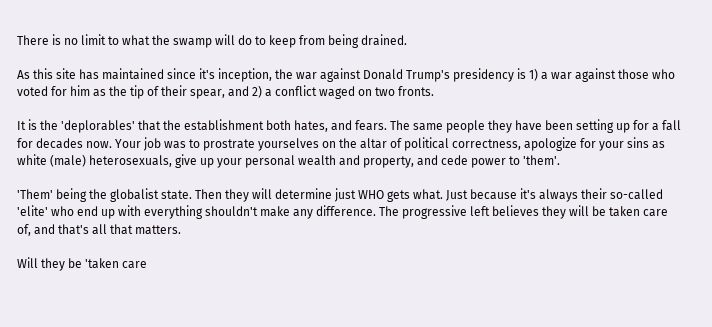There is no limit to what the swamp will do to keep from being drained.

As this site has maintained since it's inception, the war against Donald Trump's presidency is 1) a war against those who voted for him as the tip of their spear, and 2) a conflict waged on two fronts.

It is the 'deplorables' that the establishment both hates, and fears. The same people they have been setting up for a fall for decades now. Your job was to prostrate yourselves on the altar of political correctness, apologize for your sins as white (male) heterosexuals, give up your personal wealth and property, and cede power to 'them'.

'Them' being the globalist state. Then they will determine just WHO gets what. Just because it's always their so-called 'elite' who end up with everything shouldn't make any difference. The progressive left believes they will be taken care of, and that's all that matters.

Will they be 'taken care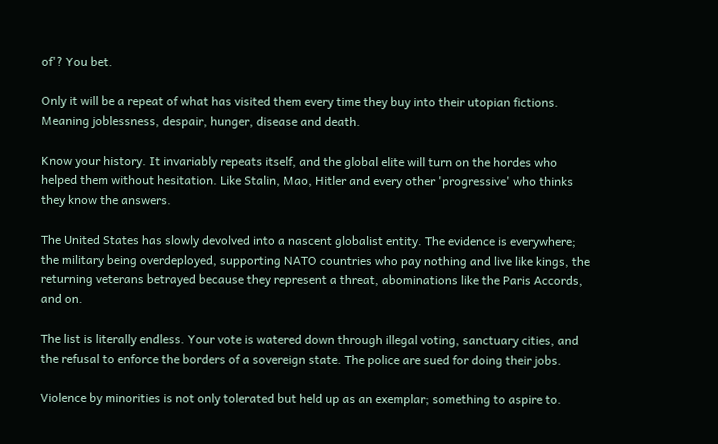of'? You bet.

Only it will be a repeat of what has visited them every time they buy into their utopian fictions. Meaning joblessness, despair, hunger, disease and death.

Know your history. It invariably repeats itself, and the global elite will turn on the hordes who helped them without hesitation. Like Stalin, Mao, Hitler and every other 'progressive' who thinks they know the answers.

The United States has slowly devolved into a nascent globalist entity. The evidence is everywhere; the military being overdeployed, supporting NATO countries who pay nothing and live like kings, the returning veterans betrayed because they represent a threat, abominations like the Paris Accords, and on.

The list is literally endless. Your vote is watered down through illegal voting, sanctuary cities, and the refusal to enforce the borders of a sovereign state. The police are sued for doing their jobs.

Violence by minorities is not only tolerated but held up as an exemplar; something to aspire to.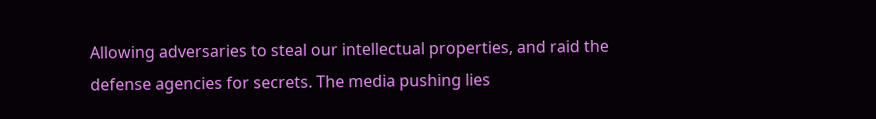Allowing adversaries to steal our intellectual properties, and raid the defense agencies for secrets. The media pushing lies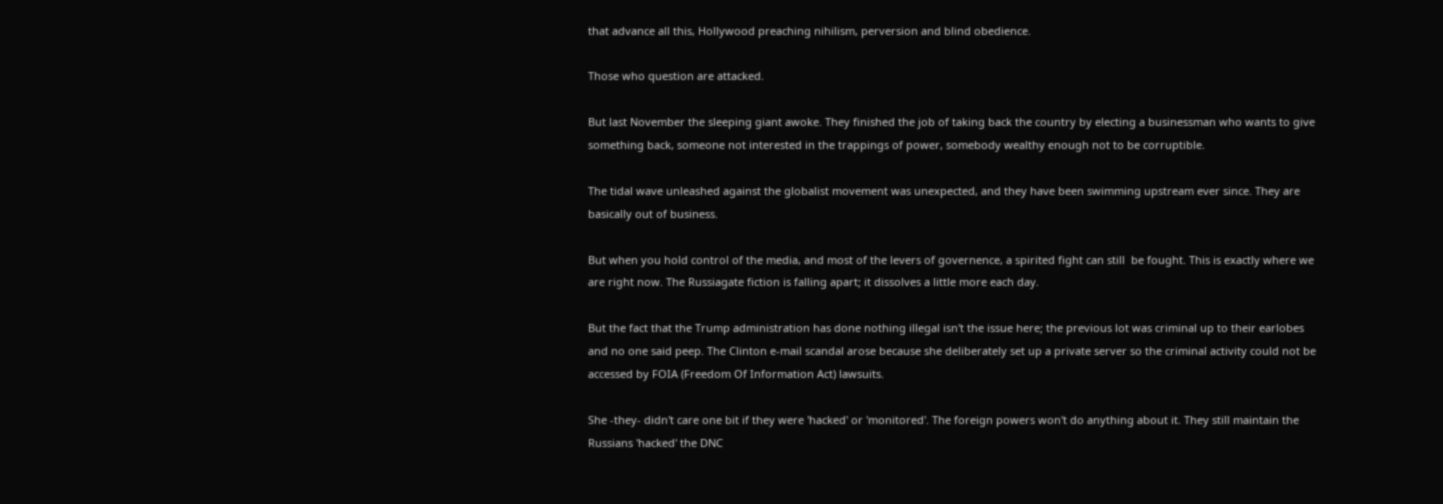that advance all this, Hollywood preaching nihilism, perversion and blind obedience.

Those who question are attacked.

But last November the sleeping giant awoke. They finished the job of taking back the country by electing a businessman who wants to give something back, someone not interested in the trappings of power, somebody wealthy enough not to be corruptible.

The tidal wave unleashed against the globalist movement was unexpected, and they have been swimming upstream ever since. They are basically out of business.

But when you hold control of the media, and most of the levers of governence, a spirited fight can still  be fought. This is exactly where we are right now. The Russiagate fiction is falling apart; it dissolves a little more each day.

But the fact that the Trump administration has done nothing illegal isn't the issue here; the previous lot was criminal up to their earlobes and no one said peep. The Clinton e-mail scandal arose because she deliberately set up a private server so the criminal activity could not be accessed by FOIA (Freedom Of Information Act) lawsuits.

She -they- didn't care one bit if they were 'hacked' or 'monitored'. The foreign powers won't do anything about it. They still maintain the Russians 'hacked' the DNC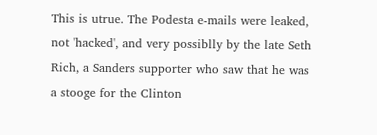This is utrue. The Podesta e-mails were leaked, not 'hacked', and very possiblly by the late Seth Rich, a Sanders supporter who saw that he was a stooge for the Clinton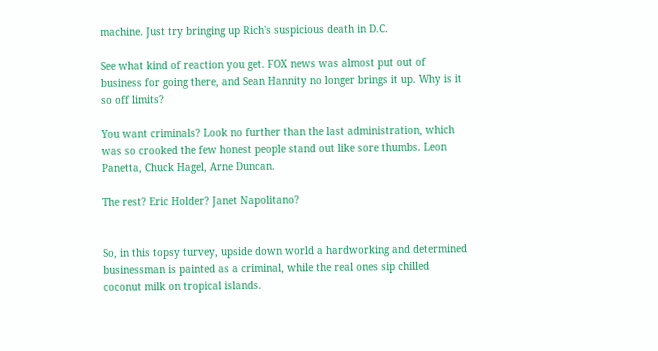machine. Just try bringing up Rich's suspicious death in D.C.

See what kind of reaction you get. FOX news was almost put out of business for going there, and Sean Hannity no longer brings it up. Why is it so off limits?

You want criminals? Look no further than the last administration, which was so crooked the few honest people stand out like sore thumbs. Leon Panetta, Chuck Hagel, Arne Duncan.

The rest? Eric Holder? Janet Napolitano?


So, in this topsy turvey, upside down world a hardworking and determined businessman is painted as a criminal, while the real ones sip chilled coconut milk on tropical islands.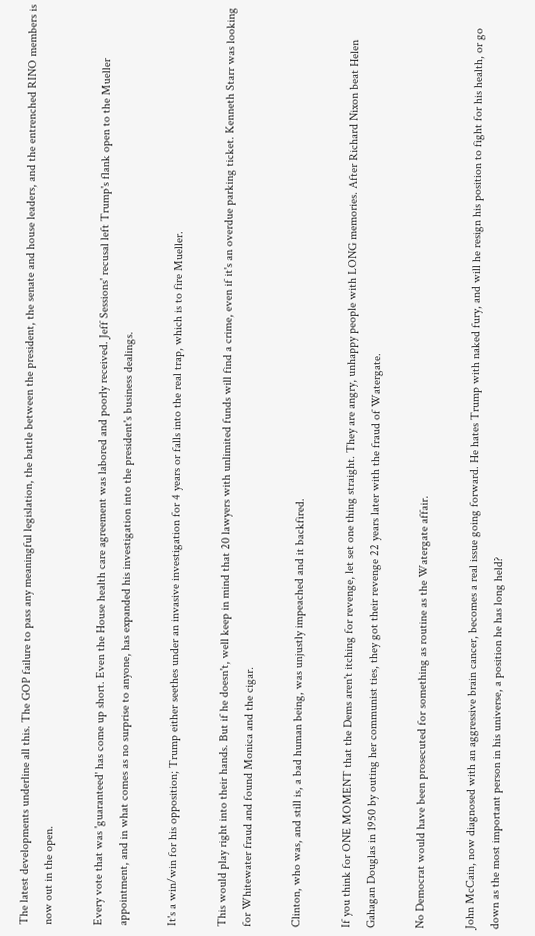The latest developments underline all this. The GOP failure to pass any meaningful legislation, the battle between the president, the senate and house leaders, and the entrenched RINO members is now out in the open.

Every vote that was 'guaranteed' has come up short. Even the House health care agreement was labored and poorly received. Jeff Sessions' recusal left Trump's flank open to the Mueller appointment, and in what comes as no surprise to anyone, has expanded his investigation into the president's business dealings.

It's a win/win for his opposition; Trump either seethes under an invasive investigation for 4 years or falls into the real trap, which is to fire Mueller.

This would play right into their hands. But if he doesn't, well keep in mind that 20 lawyers with unlimited funds will find a crime, even if it's an overdue parking ticket. Kenneth Starr was looking for Whitewater fraud and found Monica and the cigar.

Clinton, who was, and still is, a bad human being, was unjustly impeached and it backfired.

If you think for ONE MOMENT that the Dems aren't itching for revenge, let set one thing straight. They are angry, unhappy people with LONG memories. After Richard Nixon beat Helen Gahagan Douglas in 1950 by outing her communist ties, they got their revenge 22 years later with the fraud of Watergate.

No Democrat would have been prosecuted for something as routine as the Watergate affair.

John McCain, now diagnosed with an aggressive brain cancer, becomes a real issue going forward. He hates Trump with naked fury, and will he resign his position to fight for his health, or go down as the most important person in his universe, a position he has long held?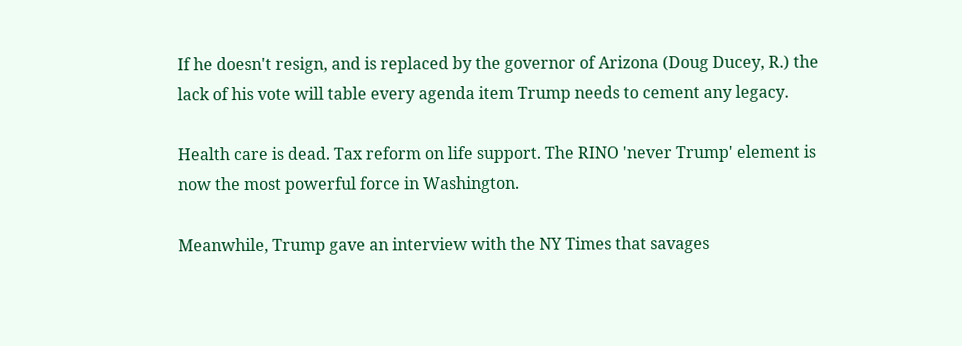If he doesn't resign, and is replaced by the governor of Arizona (Doug Ducey, R.) the lack of his vote will table every agenda item Trump needs to cement any legacy.

Health care is dead. Tax reform on life support. The RINO 'never Trump' element is now the most powerful force in Washington.

Meanwhile, Trump gave an interview with the NY Times that savages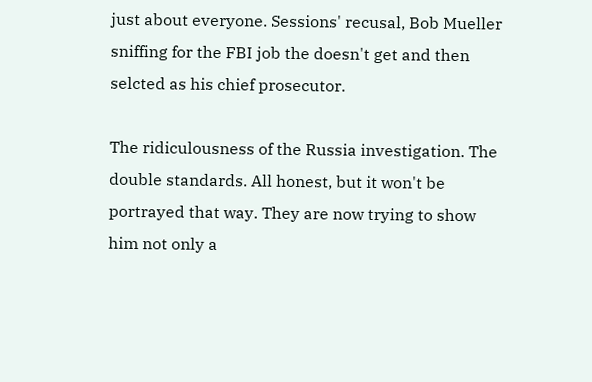just about everyone. Sessions' recusal, Bob Mueller sniffing for the FBI job the doesn't get and then selcted as his chief prosecutor.

The ridiculousness of the Russia investigation. The double standards. All honest, but it won't be portrayed that way. They are now trying to show him not only a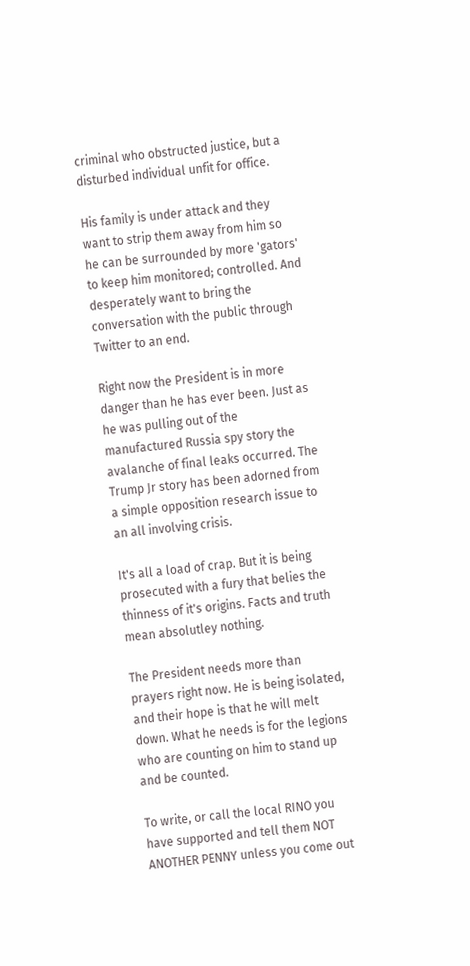criminal who obstructed justice, but a disturbed individual unfit for office.

His family is under attack and they want to strip them away from him so he can be surrounded by more 'gators' to keep him monitored; controlled. And desperately want to bring the conversation with the public through Twitter to an end.

Right now the President is in more danger than he has ever been. Just as he was pulling out of the manufactured Russia spy story the avalanche of final leaks occurred. The Trump Jr story has been adorned from a simple opposition research issue to an all involving crisis.

It's all a load of crap. But it is being prosecuted with a fury that belies the thinness of it's origins. Facts and truth mean absolutley nothing.

The President needs more than prayers right now. He is being isolated, and their hope is that he will melt down. What he needs is for the legions who are counting on him to stand up and be counted.

To write, or call the local RINO you have supported and tell them NOT ANOTHER PENNY unless you come out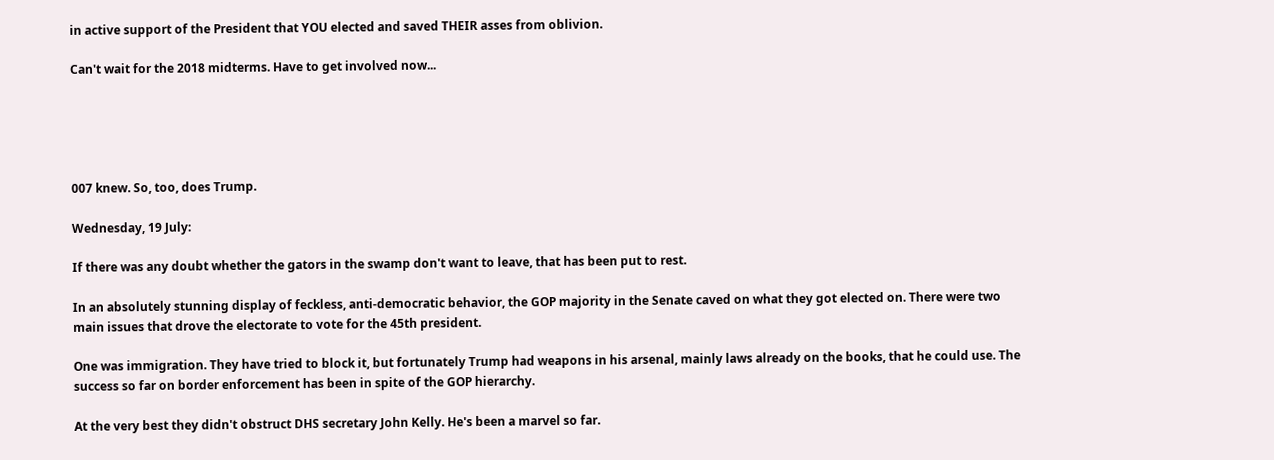in active support of the President that YOU elected and saved THEIR asses from oblivion.

Can't wait for the 2018 midterms. Have to get involved now...





007 knew. So, too, does Trump.

Wednesday, 19 July:

If there was any doubt whether the gators in the swamp don't want to leave, that has been put to rest.

In an absolutely stunning display of feckless, anti-democratic behavior, the GOP majority in the Senate caved on what they got elected on. There were two main issues that drove the electorate to vote for the 45th president.

One was immigration. They have tried to block it, but fortunately Trump had weapons in his arsenal, mainly laws already on the books, that he could use. The success so far on border enforcement has been in spite of the GOP hierarchy.

At the very best they didn't obstruct DHS secretary John Kelly. He's been a marvel so far.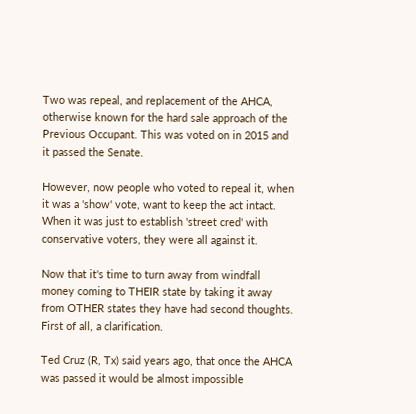Two was repeal, and replacement of the AHCA, otherwise known for the hard sale approach of the Previous Occupant. This was voted on in 2015 and it passed the Senate.

However, now people who voted to repeal it, when it was a 'show' vote, want to keep the act intact. When it was just to establish 'street cred' with conservative voters, they were all against it.

Now that it's time to turn away from windfall money coming to THEIR state by taking it away from OTHER states they have had second thoughts. First of all, a clarification.

Ted Cruz (R, Tx) said years ago, that once the AHCA was passed it would be almost impossible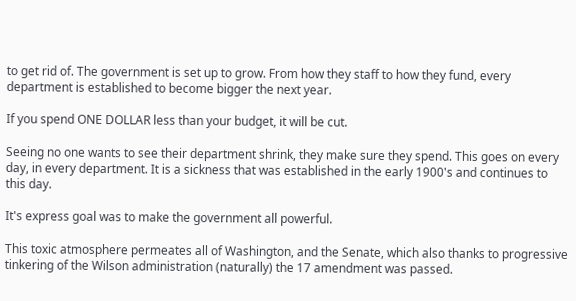to get rid of. The government is set up to grow. From how they staff to how they fund, every department is established to become bigger the next year.

If you spend ONE DOLLAR less than your budget, it will be cut.

Seeing no one wants to see their department shrink, they make sure they spend. This goes on every day, in every department. It is a sickness that was established in the early 1900's and continues to this day.

It's express goal was to make the government all powerful.

This toxic atmosphere permeates all of Washington, and the Senate, which also thanks to progressive tinkering of the Wilson administration (naturally) the 17 amendment was passed.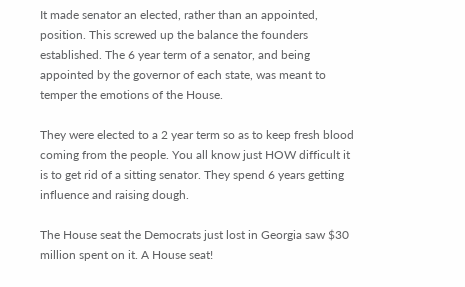It made senator an elected, rather than an appointed, position. This screwed up the balance the founders established. The 6 year term of a senator, and being appointed by the governor of each state, was meant to temper the emotions of the House.

They were elected to a 2 year term so as to keep fresh blood coming from the people. You all know just HOW difficult it is to get rid of a sitting senator. They spend 6 years getting influence and raising dough.

The House seat the Democrats just lost in Georgia saw $30 million spent on it. A House seat!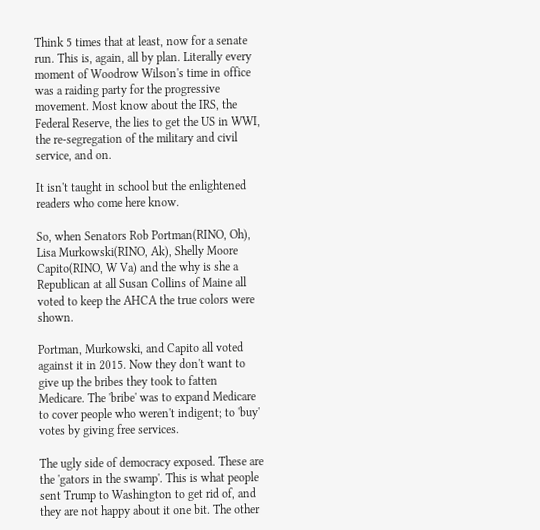Think 5 times that at least, now for a senate run. This is, again, all by plan. Literally every moment of Woodrow Wilson's time in office was a raiding party for the progressive movement. Most know about the IRS, the Federal Reserve, the lies to get the US in WWI, the re-segregation of the military and civil service, and on.

It isn't taught in school but the enlightened readers who come here know.

So, when Senators Rob Portman(RINO, Oh), Lisa Murkowski(RINO, Ak), Shelly Moore Capito(RINO, W Va) and the why is she a Republican at all Susan Collins of Maine all voted to keep the AHCA the true colors were shown.

Portman, Murkowski, and Capito all voted against it in 2015. Now they don't want to give up the bribes they took to fatten Medicare. The 'bribe' was to expand Medicare to cover people who weren't indigent; to 'buy' votes by giving free services.

The ugly side of democracy exposed. These are the 'gators in the swamp'. This is what people sent Trump to Washington to get rid of, and they are not happy about it one bit. The other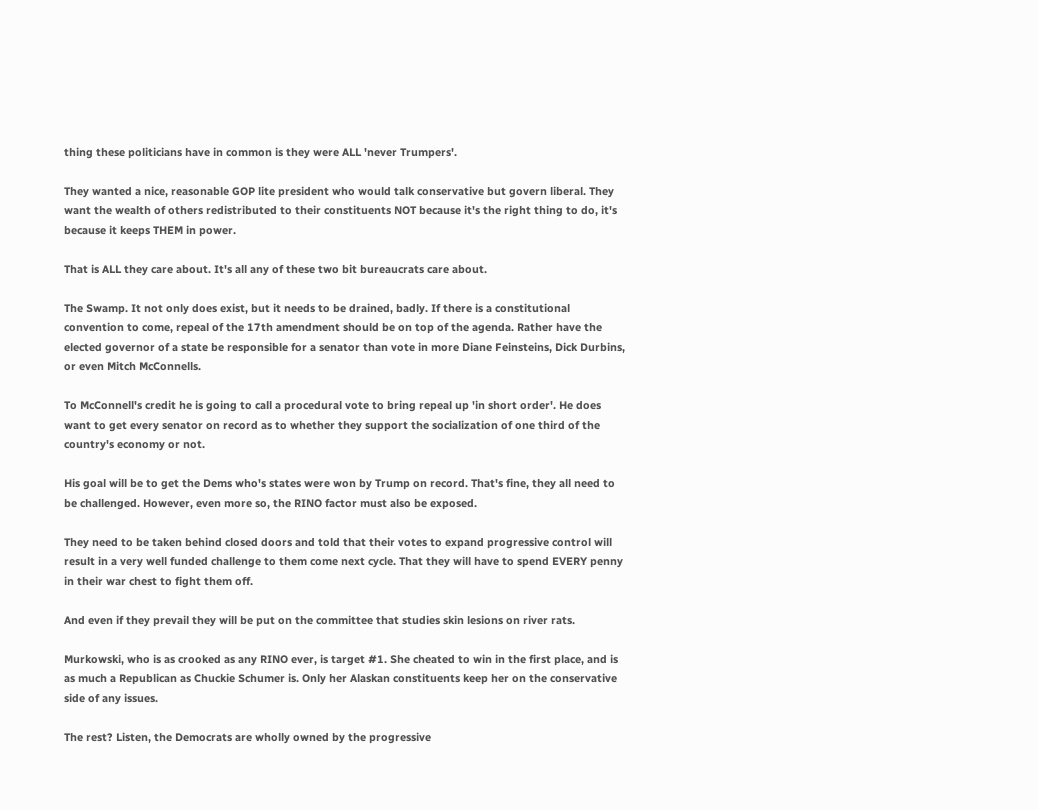thing these politicians have in common is they were ALL 'never Trumpers'.

They wanted a nice, reasonable GOP lite president who would talk conservative but govern liberal. They want the wealth of others redistributed to their constituents NOT because it's the right thing to do, it's because it keeps THEM in power.

That is ALL they care about. It's all any of these two bit bureaucrats care about.

The Swamp. It not only does exist, but it needs to be drained, badly. If there is a constitutional convention to come, repeal of the 17th amendment should be on top of the agenda. Rather have the elected governor of a state be responsible for a senator than vote in more Diane Feinsteins, Dick Durbins, or even Mitch McConnells.

To McConnell's credit he is going to call a procedural vote to bring repeal up 'in short order'. He does want to get every senator on record as to whether they support the socialization of one third of the country's economy or not.

His goal will be to get the Dems who's states were won by Trump on record. That's fine, they all need to be challenged. However, even more so, the RINO factor must also be exposed.

They need to be taken behind closed doors and told that their votes to expand progressive control will result in a very well funded challenge to them come next cycle. That they will have to spend EVERY penny in their war chest to fight them off.

And even if they prevail they will be put on the committee that studies skin lesions on river rats.

Murkowski, who is as crooked as any RINO ever, is target #1. She cheated to win in the first place, and is as much a Republican as Chuckie Schumer is. Only her Alaskan constituents keep her on the conservative side of any issues.

The rest? Listen, the Democrats are wholly owned by the progressive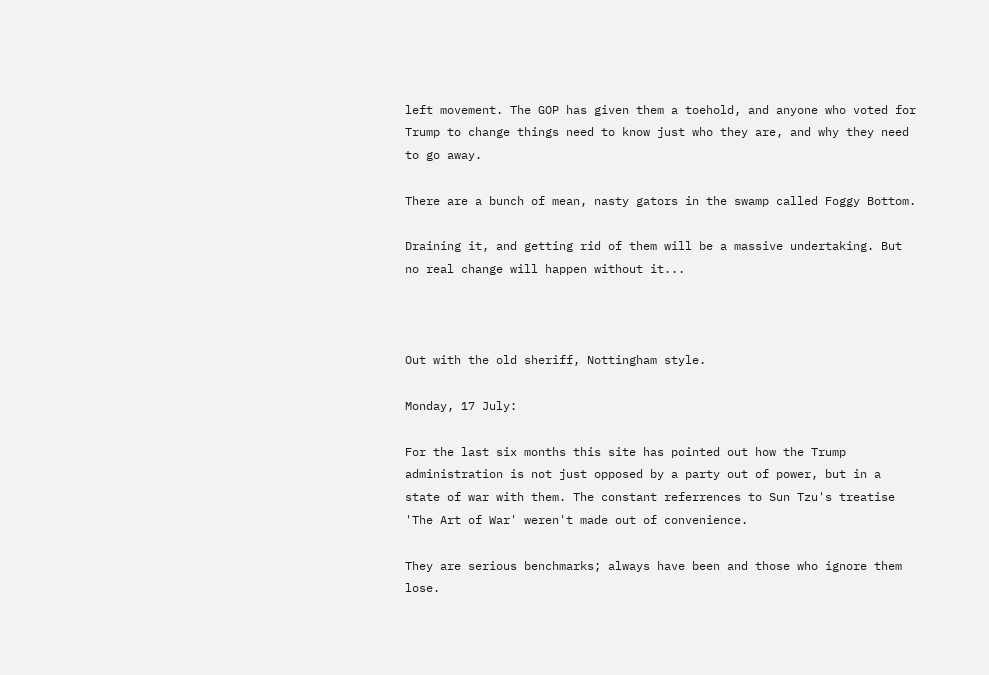left movement. The GOP has given them a toehold, and anyone who voted for Trump to change things need to know just who they are, and why they need to go away.

There are a bunch of mean, nasty gators in the swamp called Foggy Bottom.

Draining it, and getting rid of them will be a massive undertaking. But no real change will happen without it...



Out with the old sheriff, Nottingham style.

Monday, 17 July:

For the last six months this site has pointed out how the Trump administration is not just opposed by a party out of power, but in a state of war with them. The constant referrences to Sun Tzu's treatise 'The Art of War' weren't made out of convenience.

They are serious benchmarks; always have been and those who ignore them lose.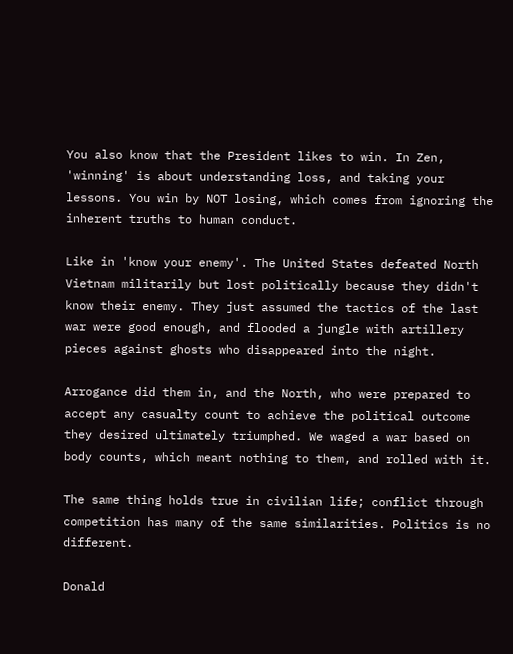You also know that the President likes to win. In Zen, 'winning' is about understanding loss, and taking your lessons. You win by NOT losing, which comes from ignoring the inherent truths to human conduct.

Like in 'know your enemy'. The United States defeated North Vietnam militarily but lost politically because they didn't know their enemy. They just assumed the tactics of the last war were good enough, and flooded a jungle with artillery pieces against ghosts who disappeared into the night.

Arrogance did them in, and the North, who were prepared to accept any casualty count to achieve the political outcome they desired ultimately triumphed. We waged a war based on body counts, which meant nothing to them, and rolled with it.

The same thing holds true in civilian life; conflict through competition has many of the same similarities. Politics is no different.

Donald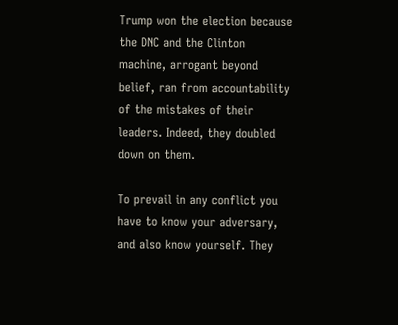Trump won the election because the DNC and the Clinton machine, arrogant beyond belief, ran from accountability of the mistakes of their leaders. Indeed, they doubled down on them.

To prevail in any conflict you have to know your adversary, and also know yourself. They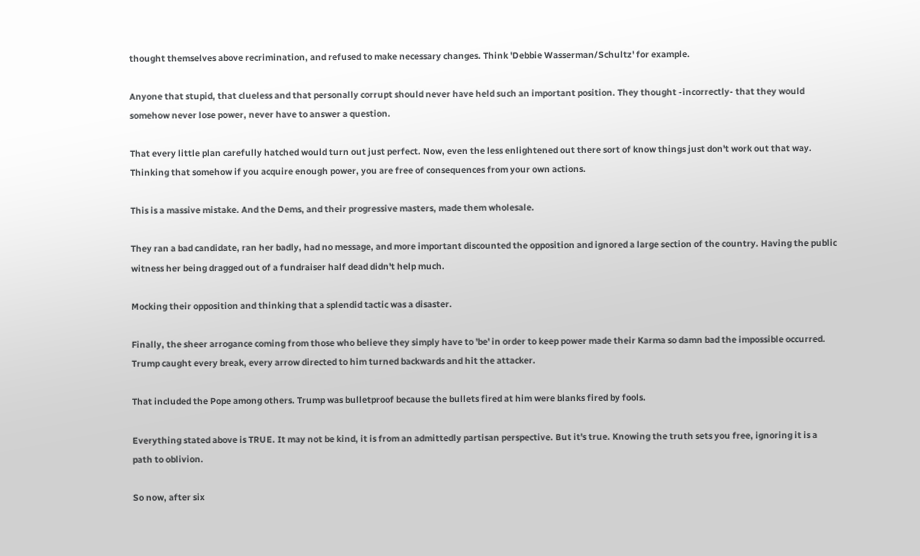thought themselves above recrimination, and refused to make necessary changes. Think 'Debbie Wasserman/Schultz' for example.

Anyone that stupid, that clueless and that personally corrupt should never have held such an important position. They thought -incorrectly- that they would somehow never lose power, never have to answer a question.

That every little plan carefully hatched would turn out just perfect. Now, even the less enlightened out there sort of know things just don't work out that way. Thinking that somehow if you acquire enough power, you are free of consequences from your own actions.

This is a massive mistake. And the Dems, and their progressive masters, made them wholesale.

They ran a bad candidate, ran her badly, had no message, and more important discounted the opposition and ignored a large section of the country. Having the public witness her being dragged out of a fundraiser half dead didn't help much.

Mocking their opposition and thinking that a splendid tactic was a disaster.

Finally, the sheer arrogance coming from those who believe they simply have to 'be' in order to keep power made their Karma so damn bad the impossible occurred. Trump caught every break, every arrow directed to him turned backwards and hit the attacker.

That included the Pope among others. Trump was bulletproof because the bullets fired at him were blanks fired by fools.

Everything stated above is TRUE. It may not be kind, it is from an admittedly partisan perspective. But it's true. Knowing the truth sets you free, ignoring it is a path to oblivion.

So now, after six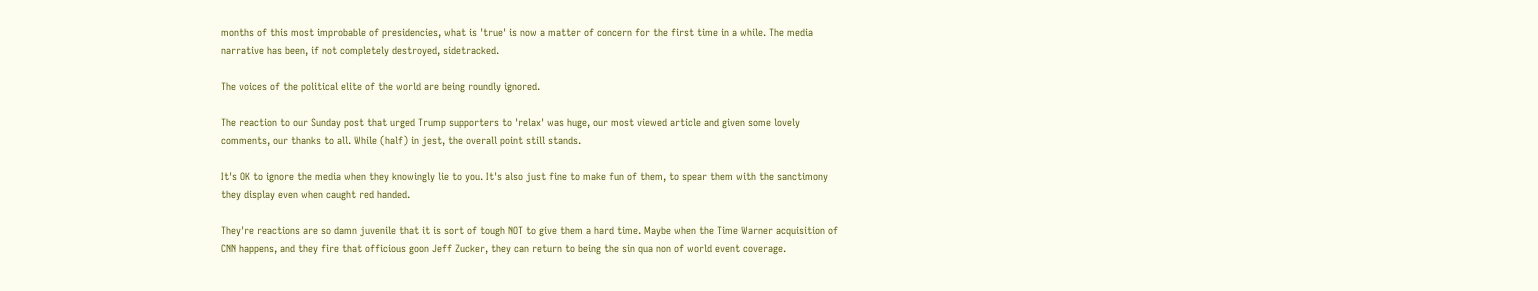months of this most improbable of presidencies, what is 'true' is now a matter of concern for the first time in a while. The media narrative has been, if not completely destroyed, sidetracked.

The voices of the political elite of the world are being roundly ignored.

The reaction to our Sunday post that urged Trump supporters to 'relax' was huge, our most viewed article and given some lovely comments, our thanks to all. While (half) in jest, the overall point still stands.

It's OK to ignore the media when they knowingly lie to you. It's also just fine to make fun of them, to spear them with the sanctimony they display even when caught red handed.

They're reactions are so damn juvenile that it is sort of tough NOT to give them a hard time. Maybe when the Time Warner acquisition of CNN happens, and they fire that officious goon Jeff Zucker, they can return to being the sin qua non of world event coverage.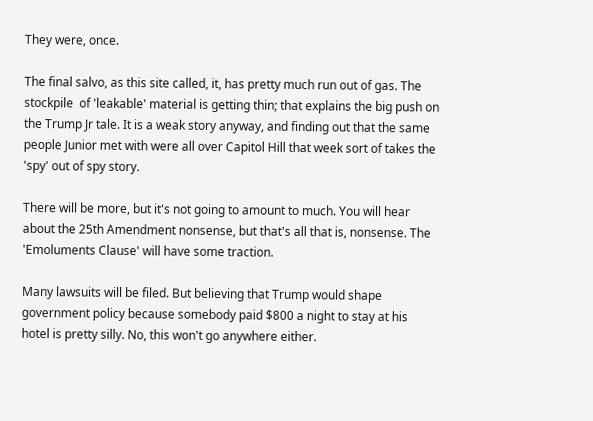They were, once.

The final salvo, as this site called, it, has pretty much run out of gas. The stockpile  of 'leakable' material is getting thin; that explains the big push on the Trump Jr tale. It is a weak story anyway, and finding out that the same people Junior met with were all over Capitol Hill that week sort of takes the 'spy' out of spy story.

There will be more, but it's not going to amount to much. You will hear about the 25th Amendment nonsense, but that's all that is, nonsense. The 'Emoluments Clause' will have some traction.

Many lawsuits will be filed. But believing that Trump would shape government policy because somebody paid $800 a night to stay at his hotel is pretty silly. No, this won't go anywhere either.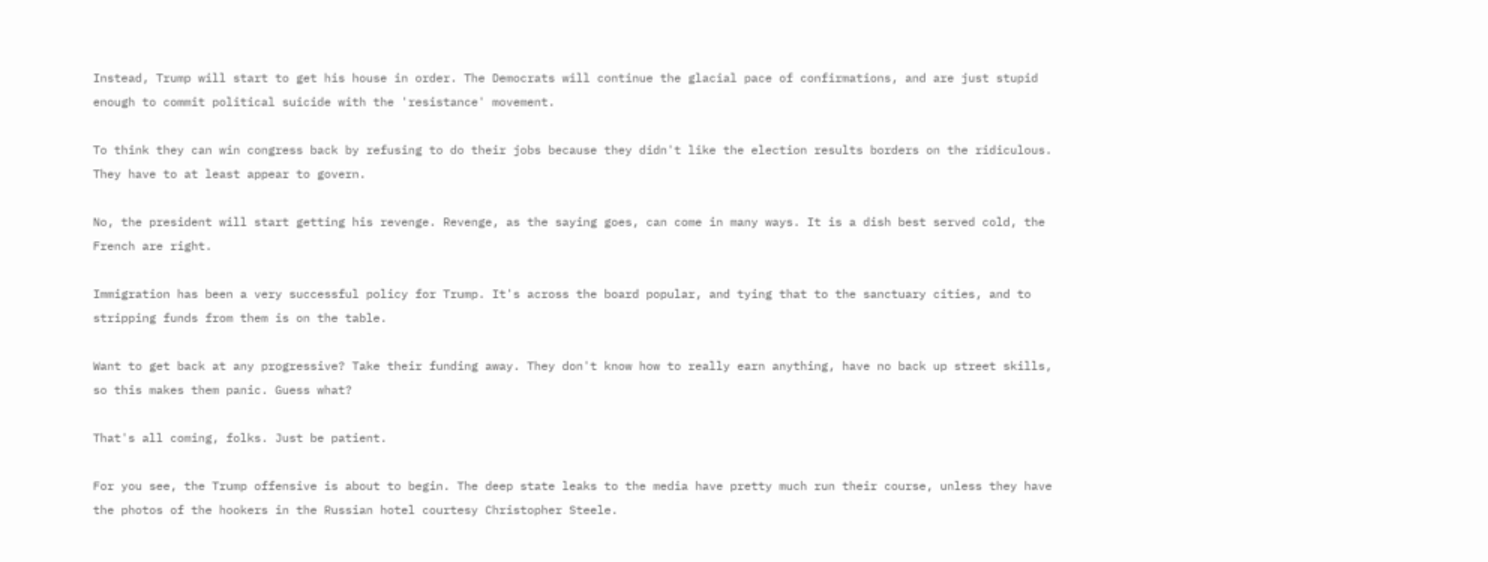Instead, Trump will start to get his house in order. The Democrats will continue the glacial pace of confirmations, and are just stupid enough to commit political suicide with the 'resistance' movement.

To think they can win congress back by refusing to do their jobs because they didn't like the election results borders on the ridiculous. They have to at least appear to govern.

No, the president will start getting his revenge. Revenge, as the saying goes, can come in many ways. It is a dish best served cold, the French are right.

Immigration has been a very successful policy for Trump. It's across the board popular, and tying that to the sanctuary cities, and to stripping funds from them is on the table.

Want to get back at any progressive? Take their funding away. They don't know how to really earn anything, have no back up street skills, so this makes them panic. Guess what?

That's all coming, folks. Just be patient.

For you see, the Trump offensive is about to begin. The deep state leaks to the media have pretty much run their course, unless they have the photos of the hookers in the Russian hotel courtesy Christopher Steele.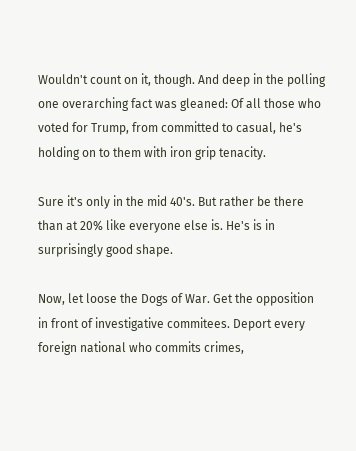Wouldn't count on it, though. And deep in the polling one overarching fact was gleaned: Of all those who voted for Trump, from committed to casual, he's holding on to them with iron grip tenacity.

Sure it's only in the mid 40's. But rather be there than at 20% like everyone else is. He's is in surprisingly good shape.

Now, let loose the Dogs of War. Get the opposition in front of investigative commitees. Deport every foreign national who commits crimes,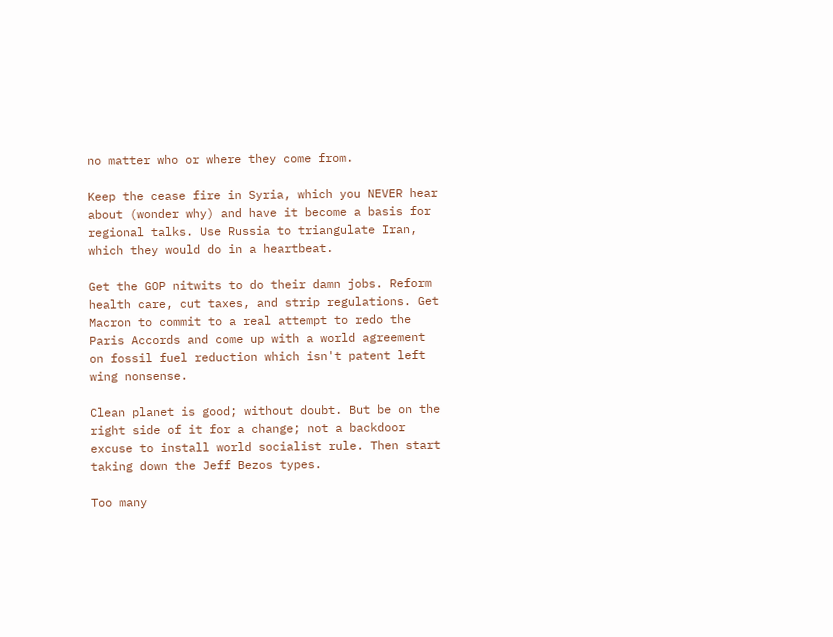no matter who or where they come from.

Keep the cease fire in Syria, which you NEVER hear about (wonder why) and have it become a basis for regional talks. Use Russia to triangulate Iran, which they would do in a heartbeat.

Get the GOP nitwits to do their damn jobs. Reform health care, cut taxes, and strip regulations. Get Macron to commit to a real attempt to redo the Paris Accords and come up with a world agreement on fossil fuel reduction which isn't patent left wing nonsense.

Clean planet is good; without doubt. But be on the right side of it for a change; not a backdoor excuse to install world socialist rule. Then start taking down the Jeff Bezos types.

Too many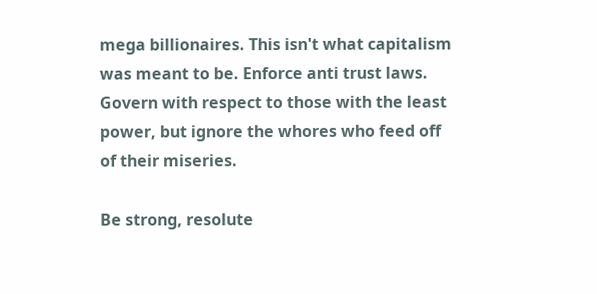mega billionaires. This isn't what capitalism was meant to be. Enforce anti trust laws. Govern with respect to those with the least power, but ignore the whores who feed off of their miseries.

Be strong, resolute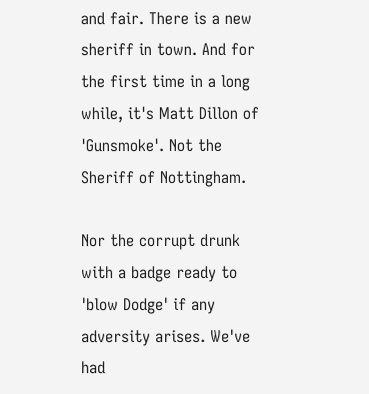and fair. There is a new sheriff in town. And for the first time in a long while, it's Matt Dillon of 'Gunsmoke'. Not the Sheriff of Nottingham.

Nor the corrupt drunk with a badge ready to 'blow Dodge' if any adversity arises. We've had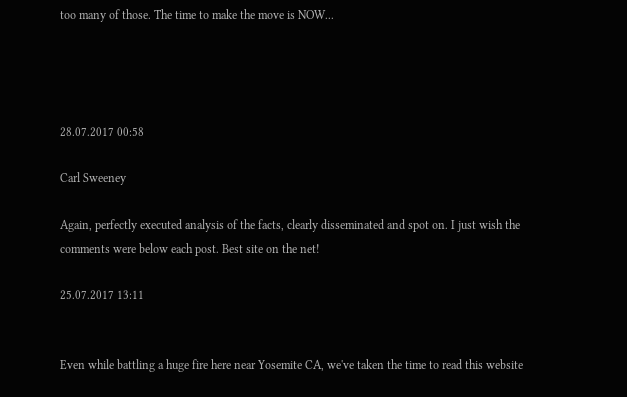too many of those. The time to make the move is NOW...




28.07.2017 00:58

Carl Sweeney

Again, perfectly executed analysis of the facts, clearly disseminated and spot on. I just wish the comments were below each post. Best site on the net!

25.07.2017 13:11


Even while battling a huge fire here near Yosemite CA, we've taken the time to read this website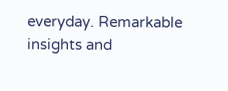everyday. Remarkable insights and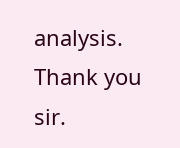analysis. Thank you sir.